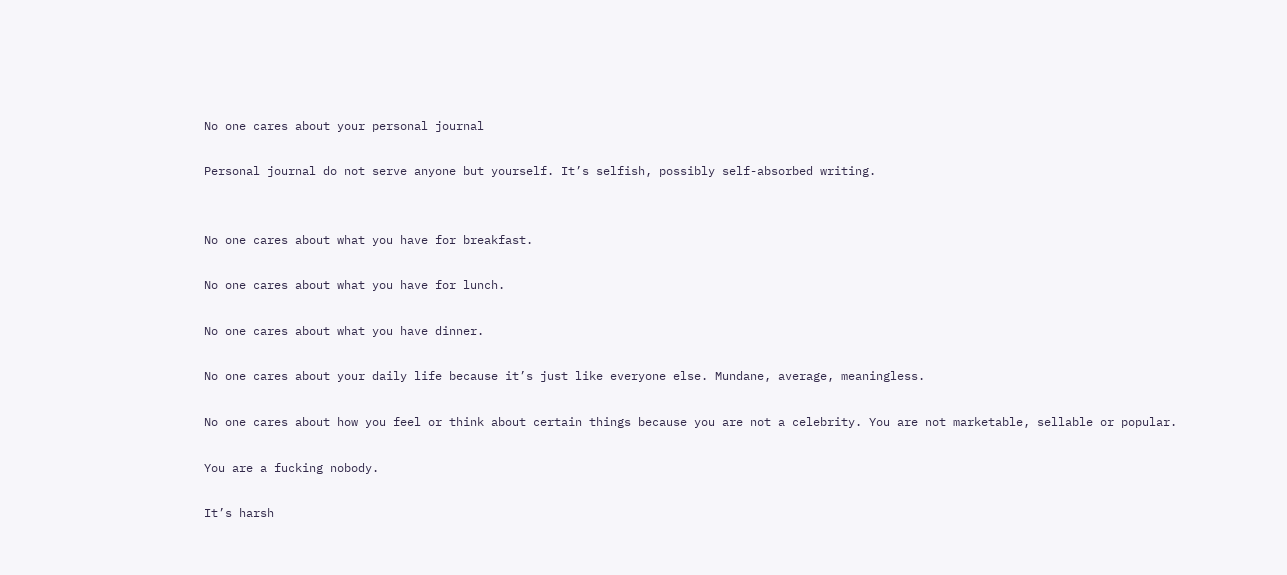No one cares about your personal journal

Personal journal do not serve anyone but yourself. It’s selfish, possibly self-absorbed writing.


No one cares about what you have for breakfast.

No one cares about what you have for lunch.

No one cares about what you have dinner.

No one cares about your daily life because it’s just like everyone else. Mundane, average, meaningless.

No one cares about how you feel or think about certain things because you are not a celebrity. You are not marketable, sellable or popular.

You are a fucking nobody.

It’s harsh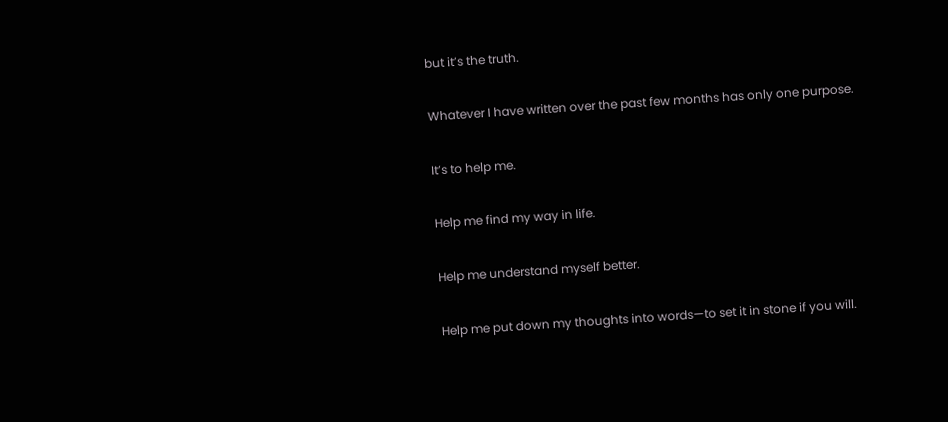but it’s the truth.

Whatever I have written over the past few months has only one purpose.

It’s to help me.

Help me find my way in life.

Help me understand myself better.

Help me put down my thoughts into words—to set it in stone if you will.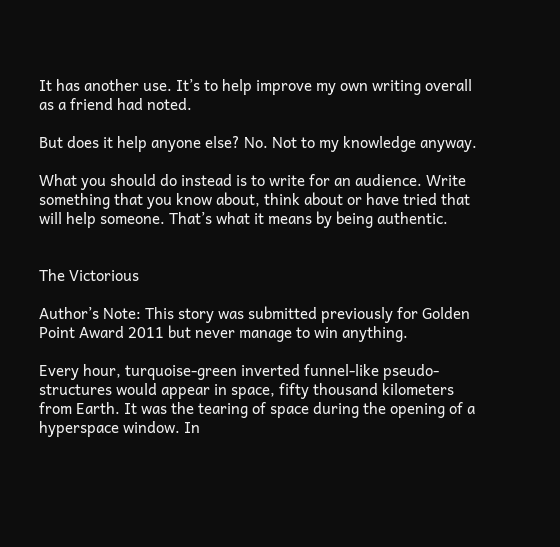It has another use. It’s to help improve my own writing overall as a friend had noted.

But does it help anyone else? No. Not to my knowledge anyway.

What you should do instead is to write for an audience. Write something that you know about, think about or have tried that will help someone. That’s what it means by being authentic.


The Victorious

Author’s Note: This story was submitted previously for Golden Point Award 2011 but never manage to win anything.

Every hour, turquoise-green inverted funnel-like pseudo-structures would appear in space, fifty thousand kilometers from Earth. It was the tearing of space during the opening of a hyperspace window. In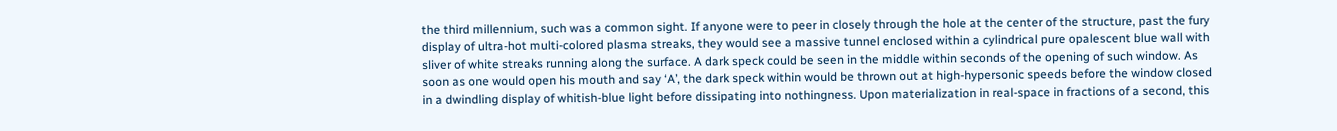the third millennium, such was a common sight. If anyone were to peer in closely through the hole at the center of the structure, past the fury display of ultra-hot multi-colored plasma streaks, they would see a massive tunnel enclosed within a cylindrical pure opalescent blue wall with sliver of white streaks running along the surface. A dark speck could be seen in the middle within seconds of the opening of such window. As soon as one would open his mouth and say ‘A’, the dark speck within would be thrown out at high-hypersonic speeds before the window closed in a dwindling display of whitish-blue light before dissipating into nothingness. Upon materialization in real-space in fractions of a second, this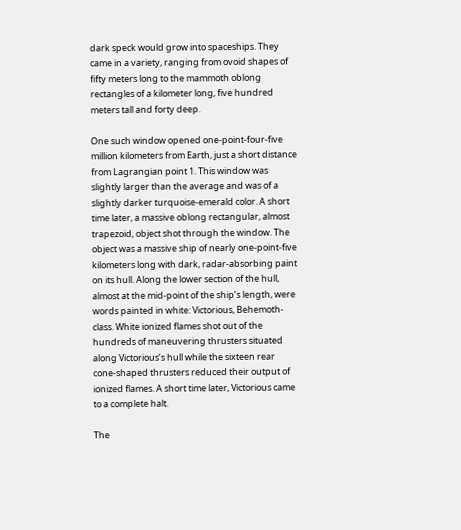dark speck would grow into spaceships. They came in a variety, ranging from ovoid shapes of fifty meters long to the mammoth oblong rectangles of a kilometer long, five hundred meters tall and forty deep.

One such window opened one-point-four-five million kilometers from Earth, just a short distance from Lagrangian point 1. This window was slightly larger than the average and was of a slightly darker turquoise-emerald color. A short time later, a massive oblong rectangular, almost trapezoid, object shot through the window. The object was a massive ship of nearly one-point-five kilometers long with dark, radar-absorbing paint on its hull. Along the lower section of the hull, almost at the mid-point of the ship’s length, were words painted in white: Victorious, Behemoth-class. White ionized flames shot out of the hundreds of maneuvering thrusters situated along Victorious’s hull while the sixteen rear cone-shaped thrusters reduced their output of ionized flames. A short time later, Victorious came to a complete halt.

The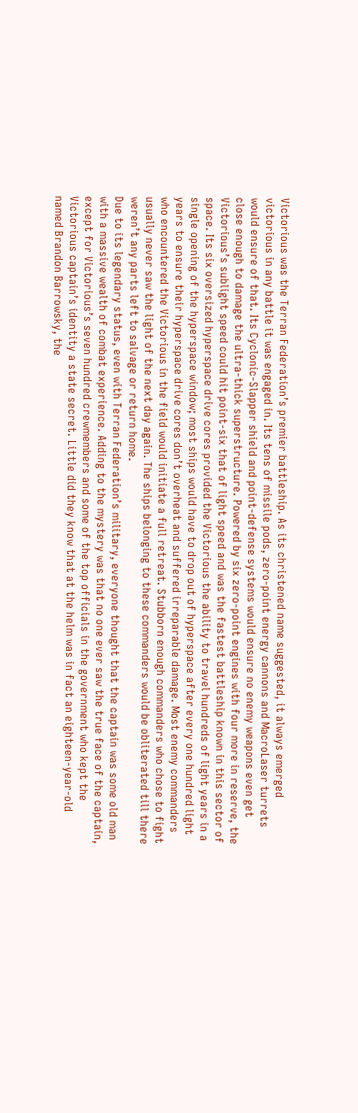Victorious was the Terran Federation’s premier battleship. As its christened name suggested, it always emerged victorious in any battle it was engaged in. Its tens of missile pods, zero-point energy cannons and MacroLaser turrets would ensure of that. Its Cyclonic-Slapper shield and point-defense systems would ensure no enemy weapons even get close enough to damage the ultra-thick superstructure. Powered by six zero-point engines with four more in reserve, the Victorious’s sublight speed could hit point-six that of light speed and was the fastest battleship known in this sector of space. Its six oversized hyperspace drive cores provided the Victorious the ability to travel hundreds of light years in a single opening of the hyperspace window; most ships would have to drop out of hyperspace after every one hundred light years to ensure their hyperspace drive cores don’t overheat and suffered irreparable damage. Most enemy commanders who encountered the Victorious in the field would initiate a full retreat. Stubborn enough commanders who chose to fight usually never saw the light of the next day again. The ships belonging to these commanders would be obliterated till there weren’t any parts left to salvage or return home.
Due to its legendary status, even with Terran Federation’s military, everyone thought that the captain was some old man with a massive wealth of combat experience. Adding to the mystery was that no one ever saw the true face of the captain, except for Victorious’s seven hundred crewmembers and some of the top officials in the government who kept the Victorious captain’s identity a state secret. Little did they know that at the helm was in fact an eighteen-year-old named Brandon Barrowsky, the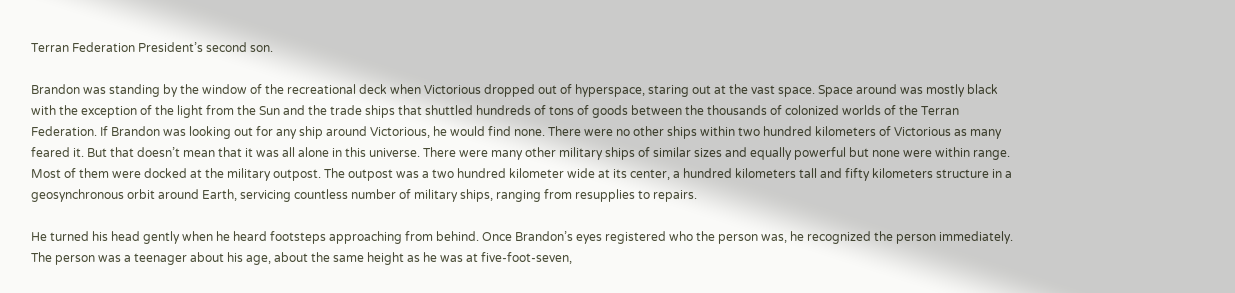Terran Federation President’s second son.

Brandon was standing by the window of the recreational deck when Victorious dropped out of hyperspace, staring out at the vast space. Space around was mostly black with the exception of the light from the Sun and the trade ships that shuttled hundreds of tons of goods between the thousands of colonized worlds of the Terran Federation. If Brandon was looking out for any ship around Victorious, he would find none. There were no other ships within two hundred kilometers of Victorious as many feared it. But that doesn’t mean that it was all alone in this universe. There were many other military ships of similar sizes and equally powerful but none were within range. Most of them were docked at the military outpost. The outpost was a two hundred kilometer wide at its center, a hundred kilometers tall and fifty kilometers structure in a geosynchronous orbit around Earth, servicing countless number of military ships, ranging from resupplies to repairs.

He turned his head gently when he heard footsteps approaching from behind. Once Brandon’s eyes registered who the person was, he recognized the person immediately. The person was a teenager about his age, about the same height as he was at five-foot-seven,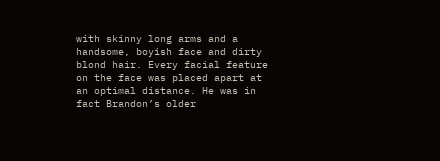with skinny long arms and a handsome, boyish face and dirty blond hair. Every facial feature on the face was placed apart at an optimal distance. He was in fact Brandon’s older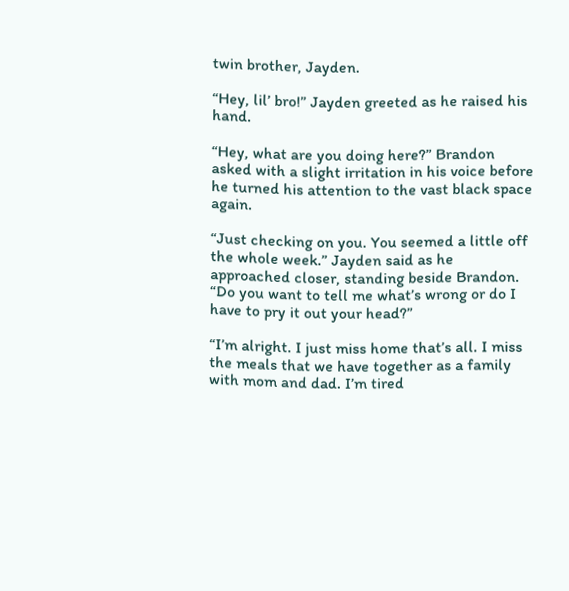twin brother, Jayden.

“Hey, lil’ bro!” Jayden greeted as he raised his hand.

“Hey, what are you doing here?” Brandon asked with a slight irritation in his voice before he turned his attention to the vast black space again.

“Just checking on you. You seemed a little off the whole week.” Jayden said as he approached closer, standing beside Brandon. “Do you want to tell me what’s wrong or do I have to pry it out your head?”

“I’m alright. I just miss home that’s all. I miss the meals that we have together as a family with mom and dad. I’m tired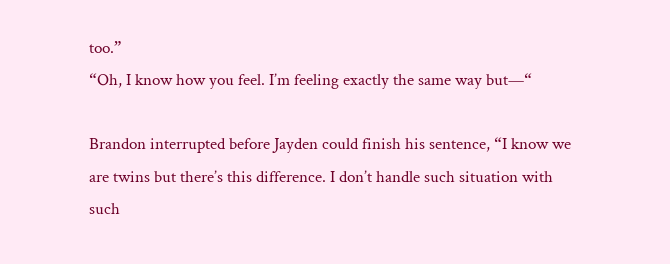too.”
“Oh, I know how you feel. I’m feeling exactly the same way but—“

Brandon interrupted before Jayden could finish his sentence, “I know we are twins but there’s this difference. I don’t handle such situation with such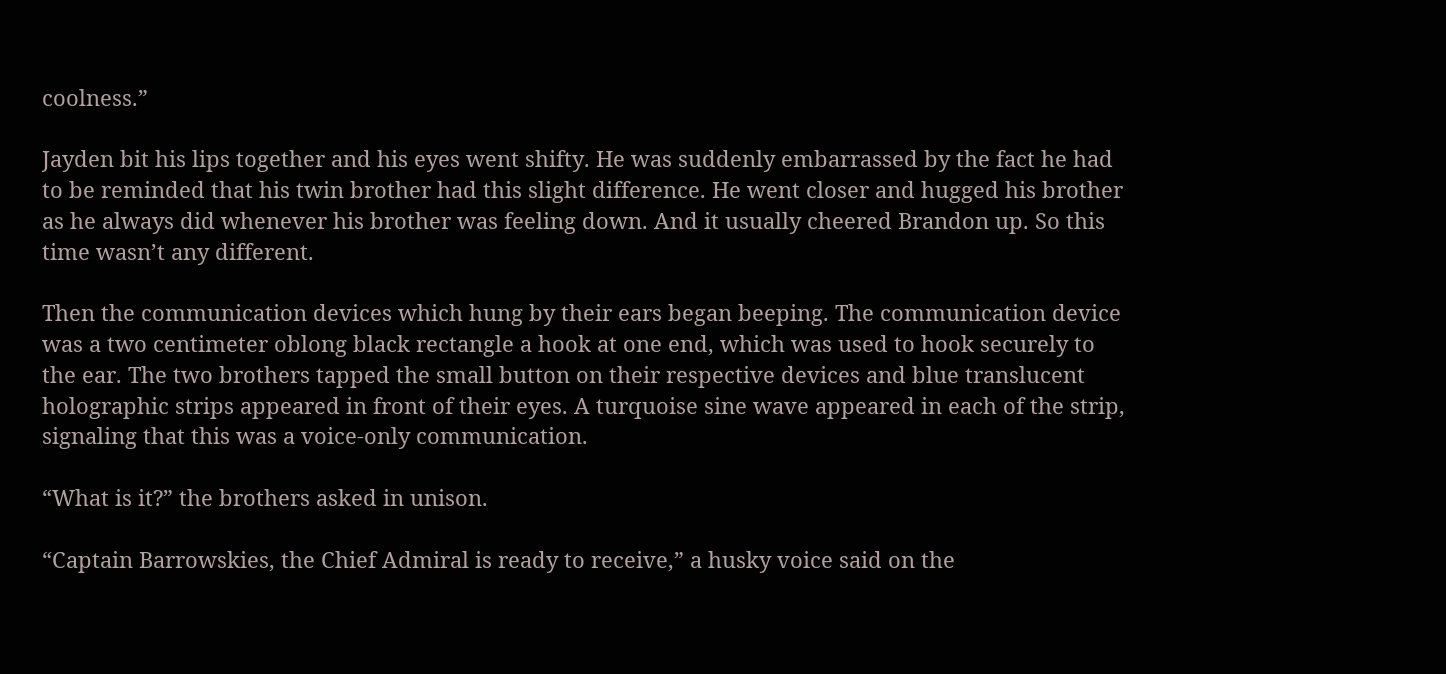coolness.”

Jayden bit his lips together and his eyes went shifty. He was suddenly embarrassed by the fact he had to be reminded that his twin brother had this slight difference. He went closer and hugged his brother as he always did whenever his brother was feeling down. And it usually cheered Brandon up. So this time wasn’t any different.

Then the communication devices which hung by their ears began beeping. The communication device was a two centimeter oblong black rectangle a hook at one end, which was used to hook securely to the ear. The two brothers tapped the small button on their respective devices and blue translucent holographic strips appeared in front of their eyes. A turquoise sine wave appeared in each of the strip, signaling that this was a voice-only communication.

“What is it?” the brothers asked in unison.

“Captain Barrowskies, the Chief Admiral is ready to receive,” a husky voice said on the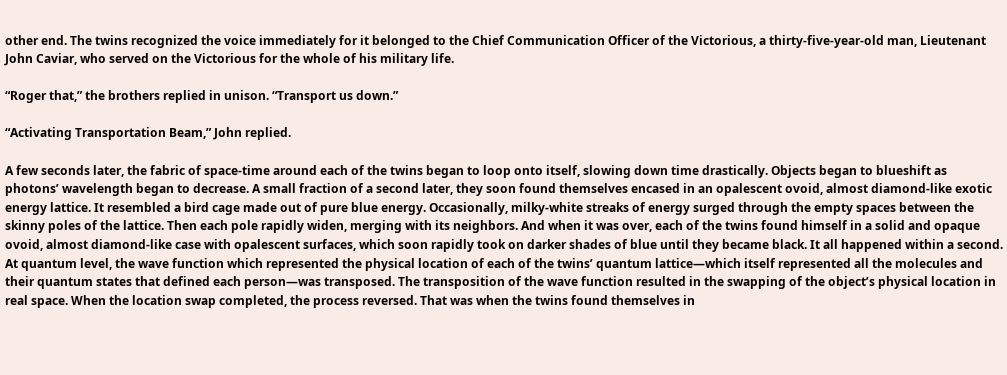other end. The twins recognized the voice immediately for it belonged to the Chief Communication Officer of the Victorious, a thirty-five-year-old man, Lieutenant John Caviar, who served on the Victorious for the whole of his military life.

“Roger that,” the brothers replied in unison. “Transport us down.”

“Activating Transportation Beam,” John replied.

A few seconds later, the fabric of space-time around each of the twins began to loop onto itself, slowing down time drastically. Objects began to blueshift as photons’ wavelength began to decrease. A small fraction of a second later, they soon found themselves encased in an opalescent ovoid, almost diamond-like exotic energy lattice. It resembled a bird cage made out of pure blue energy. Occasionally, milky-white streaks of energy surged through the empty spaces between the skinny poles of the lattice. Then each pole rapidly widen, merging with its neighbors. And when it was over, each of the twins found himself in a solid and opaque ovoid, almost diamond-like case with opalescent surfaces, which soon rapidly took on darker shades of blue until they became black. It all happened within a second. At quantum level, the wave function which represented the physical location of each of the twins’ quantum lattice—which itself represented all the molecules and their quantum states that defined each person—was transposed. The transposition of the wave function resulted in the swapping of the object’s physical location in real space. When the location swap completed, the process reversed. That was when the twins found themselves in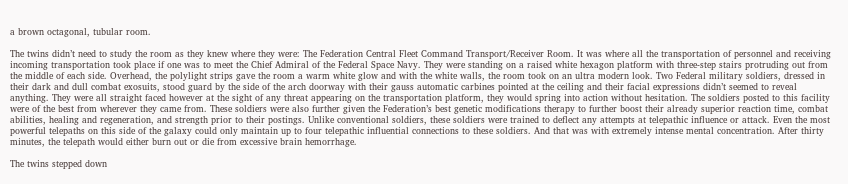a brown octagonal, tubular room.

The twins didn’t need to study the room as they knew where they were: The Federation Central Fleet Command Transport/Receiver Room. It was where all the transportation of personnel and receiving incoming transportation took place if one was to meet the Chief Admiral of the Federal Space Navy. They were standing on a raised white hexagon platform with three-step stairs protruding out from the middle of each side. Overhead, the polylight strips gave the room a warm white glow and with the white walls, the room took on an ultra modern look. Two Federal military soldiers, dressed in their dark and dull combat exosuits, stood guard by the side of the arch doorway with their gauss automatic carbines pointed at the ceiling and their facial expressions didn’t seemed to reveal anything. They were all straight faced however at the sight of any threat appearing on the transportation platform, they would spring into action without hesitation. The soldiers posted to this facility were of the best from wherever they came from. These soldiers were also further given the Federation’s best genetic modifications therapy to further boost their already superior reaction time, combat abilities, healing and regeneration, and strength prior to their postings. Unlike conventional soldiers, these soldiers were trained to deflect any attempts at telepathic influence or attack. Even the most powerful telepaths on this side of the galaxy could only maintain up to four telepathic influential connections to these soldiers. And that was with extremely intense mental concentration. After thirty minutes, the telepath would either burn out or die from excessive brain hemorrhage.

The twins stepped down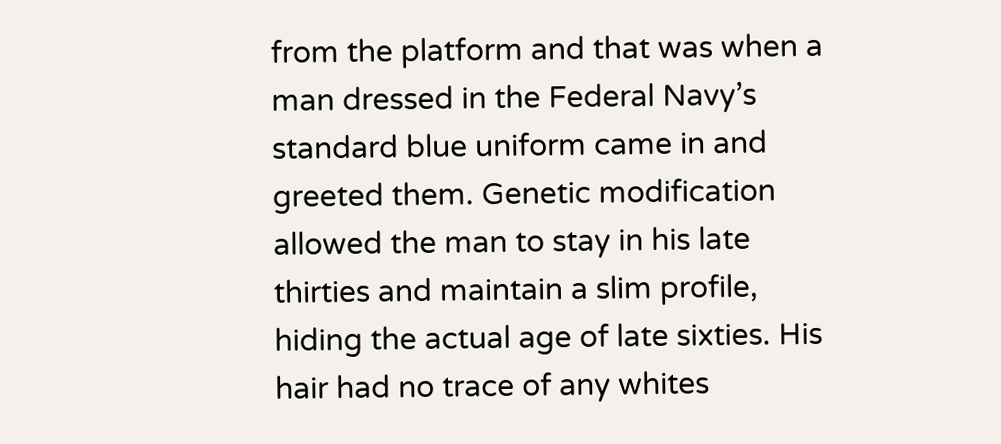from the platform and that was when a man dressed in the Federal Navy’s standard blue uniform came in and greeted them. Genetic modification allowed the man to stay in his late thirties and maintain a slim profile, hiding the actual age of late sixties. His hair had no trace of any whites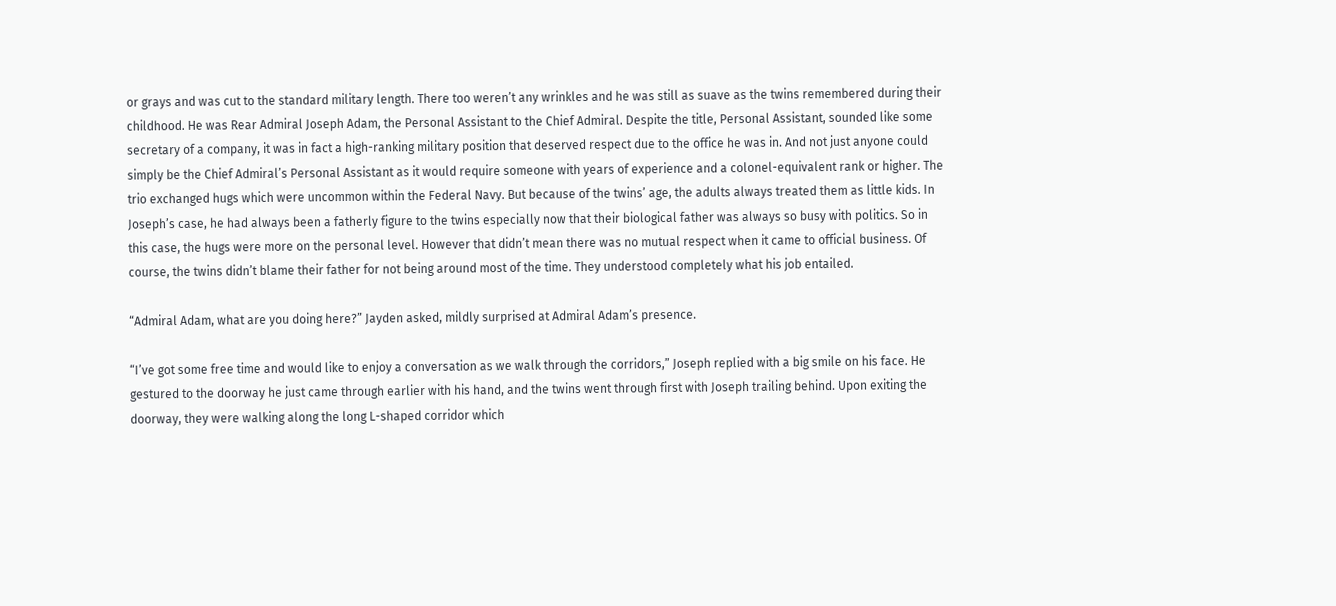or grays and was cut to the standard military length. There too weren’t any wrinkles and he was still as suave as the twins remembered during their childhood. He was Rear Admiral Joseph Adam, the Personal Assistant to the Chief Admiral. Despite the title, Personal Assistant, sounded like some secretary of a company, it was in fact a high-ranking military position that deserved respect due to the office he was in. And not just anyone could simply be the Chief Admiral’s Personal Assistant as it would require someone with years of experience and a colonel-equivalent rank or higher. The trio exchanged hugs which were uncommon within the Federal Navy. But because of the twins’ age, the adults always treated them as little kids. In Joseph’s case, he had always been a fatherly figure to the twins especially now that their biological father was always so busy with politics. So in this case, the hugs were more on the personal level. However that didn’t mean there was no mutual respect when it came to official business. Of course, the twins didn’t blame their father for not being around most of the time. They understood completely what his job entailed.

“Admiral Adam, what are you doing here?” Jayden asked, mildly surprised at Admiral Adam’s presence.

“I’ve got some free time and would like to enjoy a conversation as we walk through the corridors,” Joseph replied with a big smile on his face. He gestured to the doorway he just came through earlier with his hand, and the twins went through first with Joseph trailing behind. Upon exiting the doorway, they were walking along the long L-shaped corridor which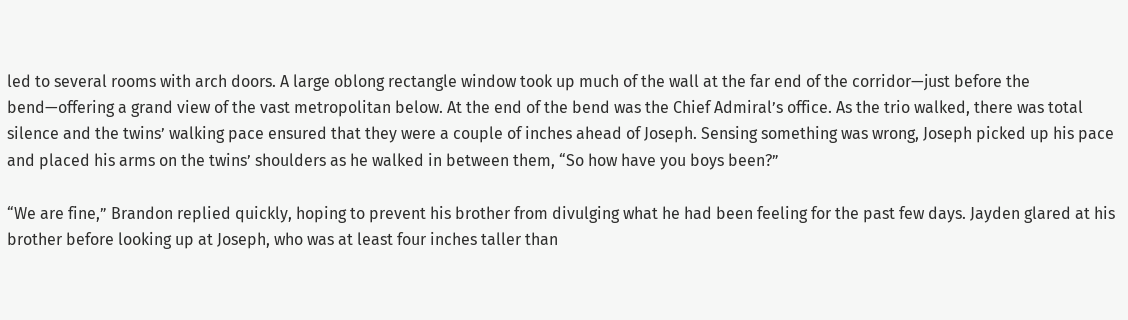led to several rooms with arch doors. A large oblong rectangle window took up much of the wall at the far end of the corridor—just before the bend—offering a grand view of the vast metropolitan below. At the end of the bend was the Chief Admiral’s office. As the trio walked, there was total silence and the twins’ walking pace ensured that they were a couple of inches ahead of Joseph. Sensing something was wrong, Joseph picked up his pace and placed his arms on the twins’ shoulders as he walked in between them, “So how have you boys been?”

“We are fine,” Brandon replied quickly, hoping to prevent his brother from divulging what he had been feeling for the past few days. Jayden glared at his brother before looking up at Joseph, who was at least four inches taller than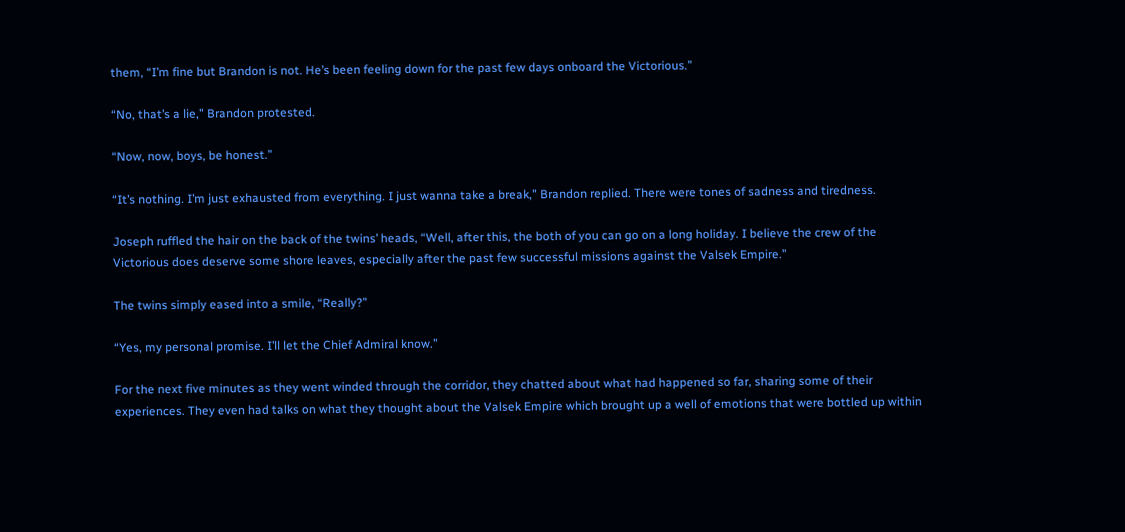them, “I’m fine but Brandon is not. He’s been feeling down for the past few days onboard the Victorious.”

“No, that’s a lie,” Brandon protested.

“Now, now, boys, be honest.”

“It’s nothing. I’m just exhausted from everything. I just wanna take a break,” Brandon replied. There were tones of sadness and tiredness.

Joseph ruffled the hair on the back of the twins’ heads, “Well, after this, the both of you can go on a long holiday. I believe the crew of the Victorious does deserve some shore leaves, especially after the past few successful missions against the Valsek Empire.”

The twins simply eased into a smile, “Really?”

“Yes, my personal promise. I’ll let the Chief Admiral know.”

For the next five minutes as they went winded through the corridor, they chatted about what had happened so far, sharing some of their experiences. They even had talks on what they thought about the Valsek Empire which brought up a well of emotions that were bottled up within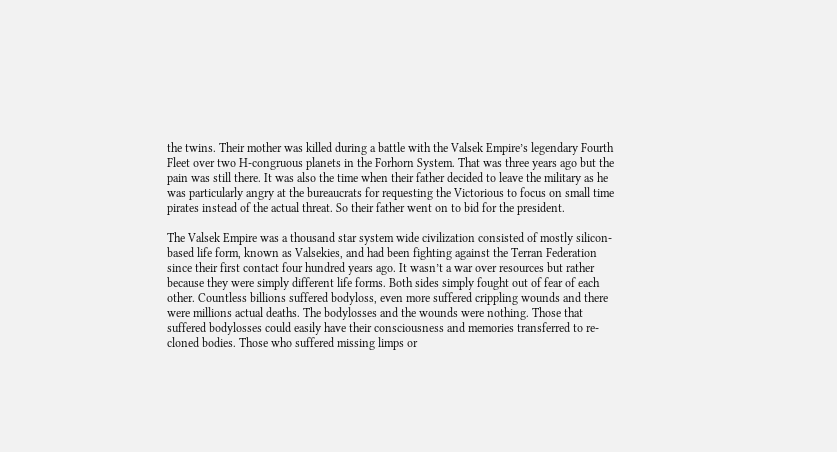the twins. Their mother was killed during a battle with the Valsek Empire’s legendary Fourth Fleet over two H-congruous planets in the Forhorn System. That was three years ago but the pain was still there. It was also the time when their father decided to leave the military as he was particularly angry at the bureaucrats for requesting the Victorious to focus on small time pirates instead of the actual threat. So their father went on to bid for the president.

The Valsek Empire was a thousand star system wide civilization consisted of mostly silicon-based life form, known as Valsekies, and had been fighting against the Terran Federation since their first contact four hundred years ago. It wasn’t a war over resources but rather because they were simply different life forms. Both sides simply fought out of fear of each other. Countless billions suffered bodyloss, even more suffered crippling wounds and there were millions actual deaths. The bodylosses and the wounds were nothing. Those that suffered bodylosses could easily have their consciousness and memories transferred to re-cloned bodies. Those who suffered missing limps or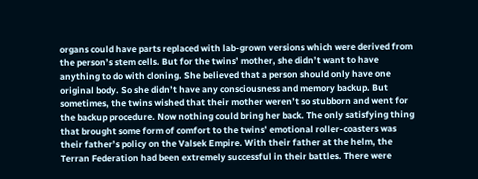organs could have parts replaced with lab-grown versions which were derived from the person’s stem cells. But for the twins’ mother, she didn’t want to have anything to do with cloning. She believed that a person should only have one original body. So she didn’t have any consciousness and memory backup. But sometimes, the twins wished that their mother weren’t so stubborn and went for the backup procedure. Now nothing could bring her back. The only satisfying thing that brought some form of comfort to the twins’ emotional roller-coasters was their father’s policy on the Valsek Empire. With their father at the helm, the Terran Federation had been extremely successful in their battles. There were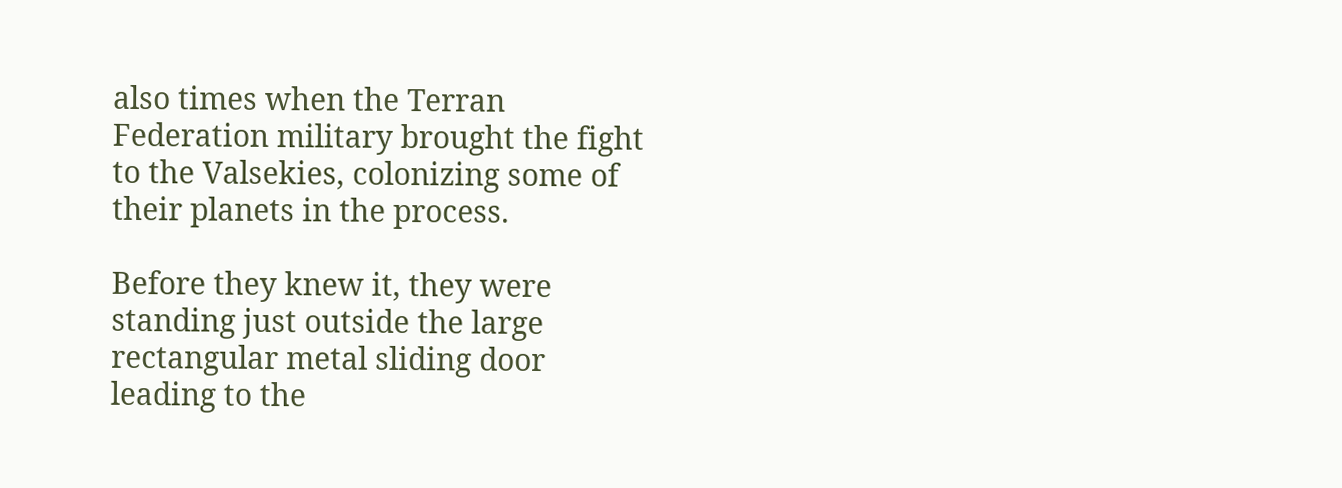also times when the Terran Federation military brought the fight to the Valsekies, colonizing some of their planets in the process.

Before they knew it, they were standing just outside the large rectangular metal sliding door leading to the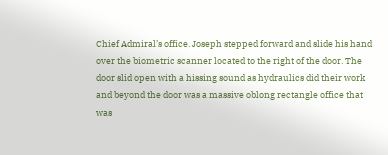Chief Admiral’s office. Joseph stepped forward and slide his hand over the biometric scanner located to the right of the door. The door slid open with a hissing sound as hydraulics did their work and beyond the door was a massive oblong rectangle office that was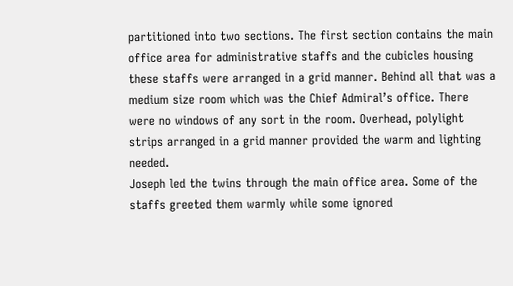partitioned into two sections. The first section contains the main office area for administrative staffs and the cubicles housing these staffs were arranged in a grid manner. Behind all that was a medium size room which was the Chief Admiral’s office. There were no windows of any sort in the room. Overhead, polylight strips arranged in a grid manner provided the warm and lighting needed.
Joseph led the twins through the main office area. Some of the staffs greeted them warmly while some ignored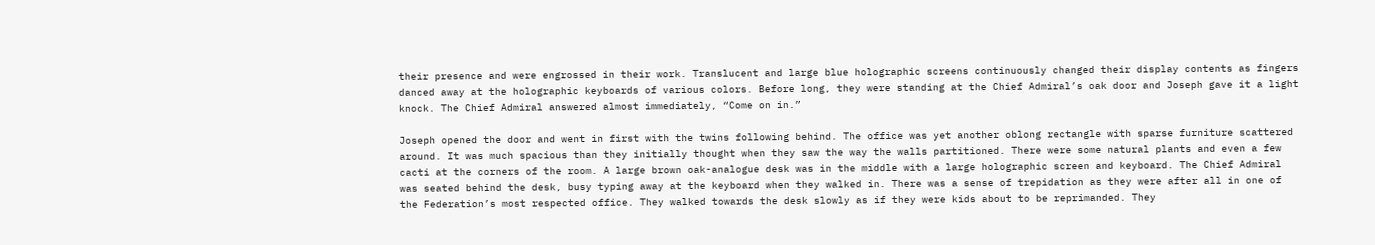their presence and were engrossed in their work. Translucent and large blue holographic screens continuously changed their display contents as fingers danced away at the holographic keyboards of various colors. Before long, they were standing at the Chief Admiral’s oak door and Joseph gave it a light knock. The Chief Admiral answered almost immediately, “Come on in.”

Joseph opened the door and went in first with the twins following behind. The office was yet another oblong rectangle with sparse furniture scattered around. It was much spacious than they initially thought when they saw the way the walls partitioned. There were some natural plants and even a few cacti at the corners of the room. A large brown oak-analogue desk was in the middle with a large holographic screen and keyboard. The Chief Admiral was seated behind the desk, busy typing away at the keyboard when they walked in. There was a sense of trepidation as they were after all in one of the Federation’s most respected office. They walked towards the desk slowly as if they were kids about to be reprimanded. They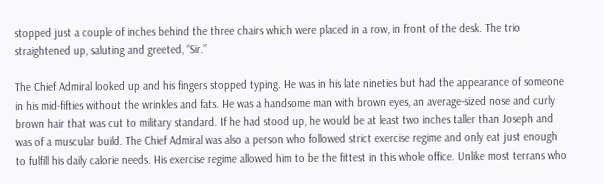stopped just a couple of inches behind the three chairs which were placed in a row, in front of the desk. The trio straightened up, saluting and greeted, “Sir.”

The Chief Admiral looked up and his fingers stopped typing. He was in his late nineties but had the appearance of someone in his mid-fifties without the wrinkles and fats. He was a handsome man with brown eyes, an average-sized nose and curly brown hair that was cut to military standard. If he had stood up, he would be at least two inches taller than Joseph and was of a muscular build. The Chief Admiral was also a person who followed strict exercise regime and only eat just enough to fulfill his daily calorie needs. His exercise regime allowed him to be the fittest in this whole office. Unlike most terrans who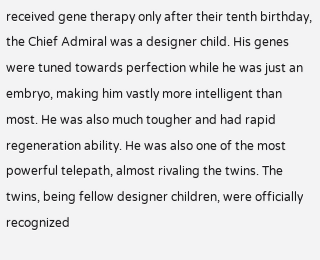received gene therapy only after their tenth birthday, the Chief Admiral was a designer child. His genes were tuned towards perfection while he was just an embryo, making him vastly more intelligent than most. He was also much tougher and had rapid regeneration ability. He was also one of the most powerful telepath, almost rivaling the twins. The twins, being fellow designer children, were officially recognized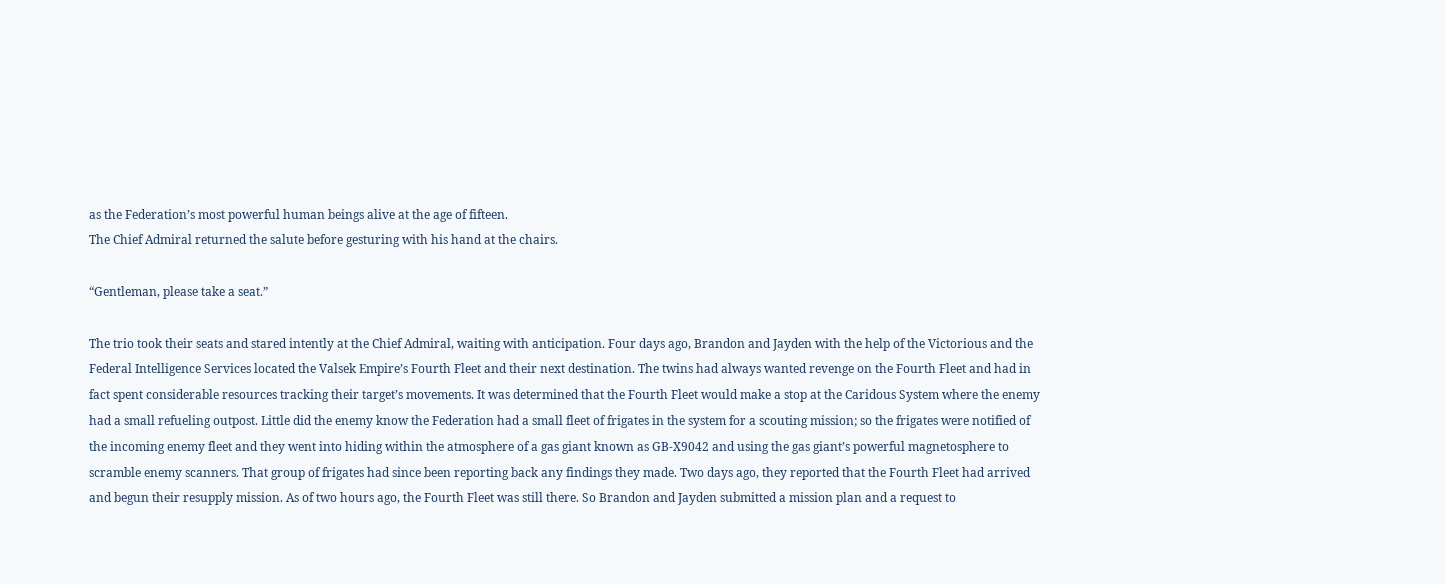as the Federation’s most powerful human beings alive at the age of fifteen.
The Chief Admiral returned the salute before gesturing with his hand at the chairs.

“Gentleman, please take a seat.”

The trio took their seats and stared intently at the Chief Admiral, waiting with anticipation. Four days ago, Brandon and Jayden with the help of the Victorious and the Federal Intelligence Services located the Valsek Empire’s Fourth Fleet and their next destination. The twins had always wanted revenge on the Fourth Fleet and had in fact spent considerable resources tracking their target’s movements. It was determined that the Fourth Fleet would make a stop at the Caridous System where the enemy had a small refueling outpost. Little did the enemy know the Federation had a small fleet of frigates in the system for a scouting mission; so the frigates were notified of the incoming enemy fleet and they went into hiding within the atmosphere of a gas giant known as GB-X9042 and using the gas giant’s powerful magnetosphere to scramble enemy scanners. That group of frigates had since been reporting back any findings they made. Two days ago, they reported that the Fourth Fleet had arrived and begun their resupply mission. As of two hours ago, the Fourth Fleet was still there. So Brandon and Jayden submitted a mission plan and a request to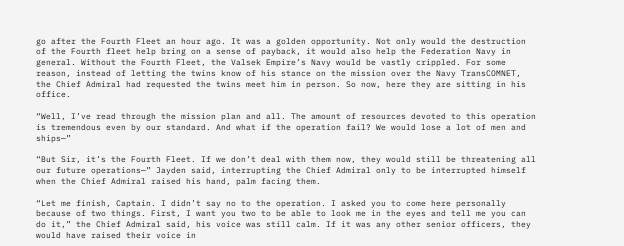go after the Fourth Fleet an hour ago. It was a golden opportunity. Not only would the destruction of the Fourth fleet help bring on a sense of payback, it would also help the Federation Navy in general. Without the Fourth Fleet, the Valsek Empire’s Navy would be vastly crippled. For some reason, instead of letting the twins know of his stance on the mission over the Navy TransCOMNET, the Chief Admiral had requested the twins meet him in person. So now, here they are sitting in his office.

“Well, I’ve read through the mission plan and all. The amount of resources devoted to this operation is tremendous even by our standard. And what if the operation fail? We would lose a lot of men and ships—”

“But Sir, it’s the Fourth Fleet. If we don’t deal with them now, they would still be threatening all our future operations—” Jayden said, interrupting the Chief Admiral only to be interrupted himself when the Chief Admiral raised his hand, palm facing them.

“Let me finish, Captain. I didn’t say no to the operation. I asked you to come here personally because of two things. First, I want you two to be able to look me in the eyes and tell me you can do it,” the Chief Admiral said, his voice was still calm. If it was any other senior officers, they would have raised their voice in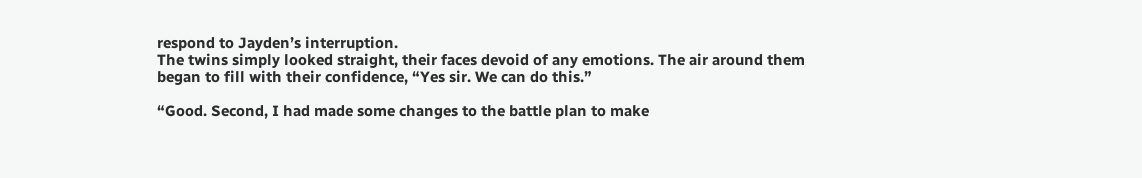respond to Jayden’s interruption.
The twins simply looked straight, their faces devoid of any emotions. The air around them began to fill with their confidence, “Yes sir. We can do this.”

“Good. Second, I had made some changes to the battle plan to make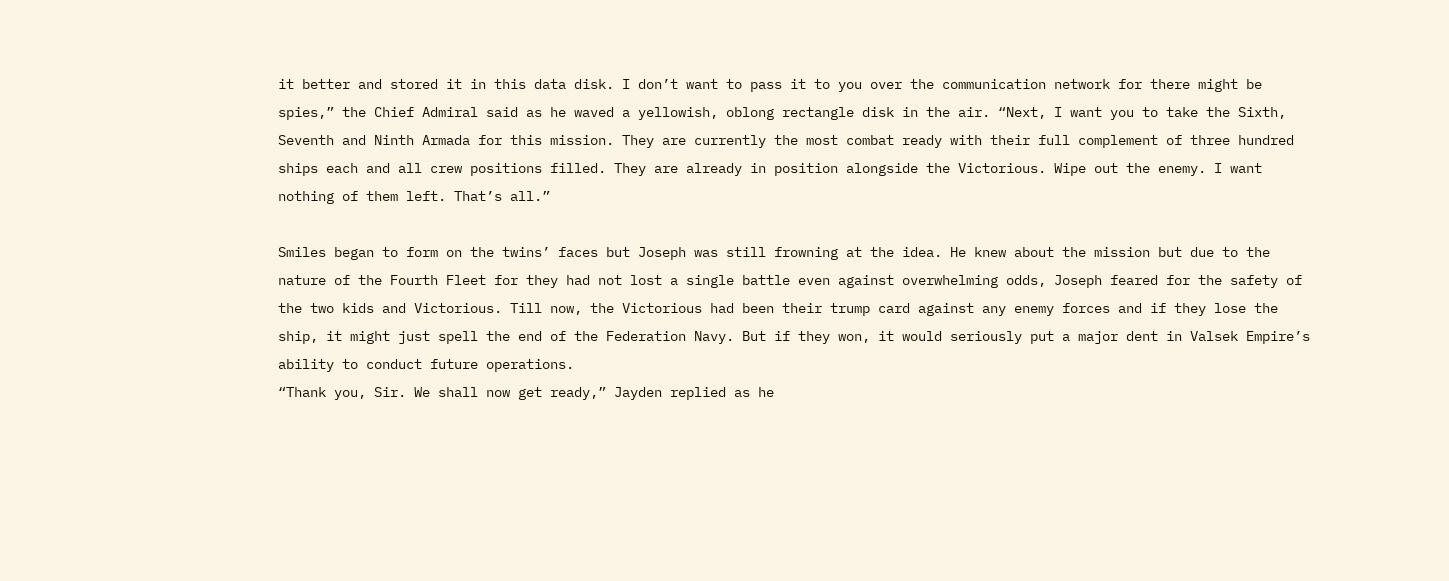it better and stored it in this data disk. I don’t want to pass it to you over the communication network for there might be spies,” the Chief Admiral said as he waved a yellowish, oblong rectangle disk in the air. “Next, I want you to take the Sixth, Seventh and Ninth Armada for this mission. They are currently the most combat ready with their full complement of three hundred ships each and all crew positions filled. They are already in position alongside the Victorious. Wipe out the enemy. I want nothing of them left. That’s all.”

Smiles began to form on the twins’ faces but Joseph was still frowning at the idea. He knew about the mission but due to the nature of the Fourth Fleet for they had not lost a single battle even against overwhelming odds, Joseph feared for the safety of the two kids and Victorious. Till now, the Victorious had been their trump card against any enemy forces and if they lose the ship, it might just spell the end of the Federation Navy. But if they won, it would seriously put a major dent in Valsek Empire’s ability to conduct future operations.
“Thank you, Sir. We shall now get ready,” Jayden replied as he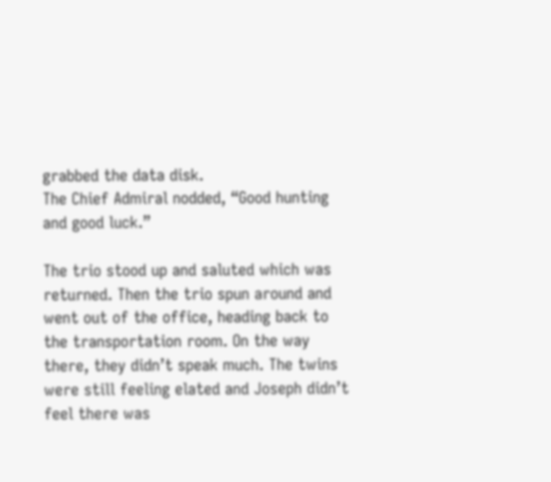grabbed the data disk.
The Chief Admiral nodded, “Good hunting and good luck.”

The trio stood up and saluted which was returned. Then the trio spun around and went out of the office, heading back to the transportation room. On the way there, they didn’t speak much. The twins were still feeling elated and Joseph didn’t feel there was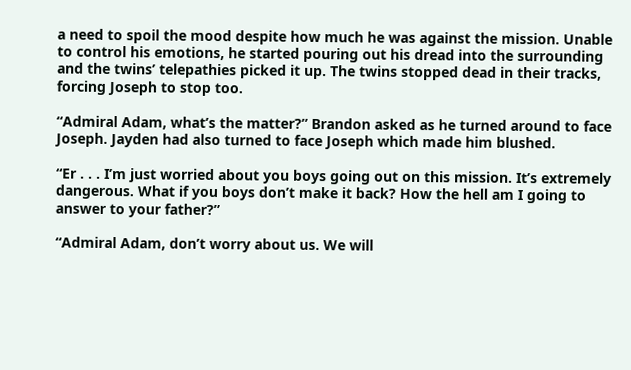a need to spoil the mood despite how much he was against the mission. Unable to control his emotions, he started pouring out his dread into the surrounding and the twins’ telepathies picked it up. The twins stopped dead in their tracks, forcing Joseph to stop too.

“Admiral Adam, what’s the matter?” Brandon asked as he turned around to face Joseph. Jayden had also turned to face Joseph which made him blushed.

“Er . . . I’m just worried about you boys going out on this mission. It’s extremely dangerous. What if you boys don’t make it back? How the hell am I going to answer to your father?”

“Admiral Adam, don’t worry about us. We will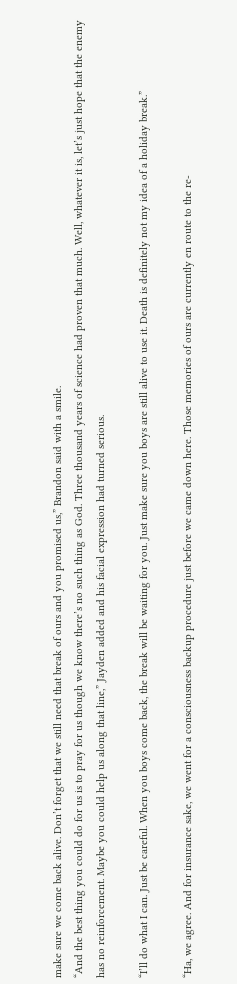make sure we come back alive. Don’t forget that we still need that break of ours and you promised us,” Brandon said with a smile.
“And the best thing you could do for us is to pray for us though we know there’s no such thing as God. Three thousand years of science had proven that much. Well, whatever it is, let’s just hope that the enemy has no reinforcement. Maybe you could help us along that line,” Jayden added and his facial expression had turned serious.

“I’ll do what I can. Just be careful. When you boys come back, the break will be waiting for you. Just make sure you boys are still alive to use it. Death is definitely not my idea of a holiday break.”

“Ha, we agree. And for insurance sake, we went for a consciousness backup procedure just before we came down here. Those memories of ours are currently en route to the re-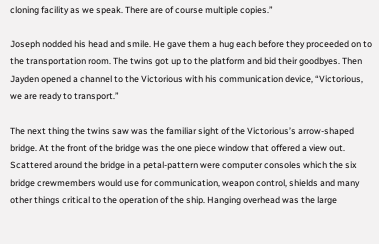cloning facility as we speak. There are of course multiple copies.”

Joseph nodded his head and smile. He gave them a hug each before they proceeded on to the transportation room. The twins got up to the platform and bid their goodbyes. Then Jayden opened a channel to the Victorious with his communication device, “Victorious, we are ready to transport.”

The next thing the twins saw was the familiar sight of the Victorious’s arrow-shaped bridge. At the front of the bridge was the one piece window that offered a view out. Scattered around the bridge in a petal-pattern were computer consoles which the six bridge crewmembers would use for communication, weapon control, shields and many other things critical to the operation of the ship. Hanging overhead was the large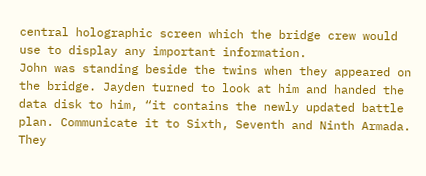central holographic screen which the bridge crew would use to display any important information.
John was standing beside the twins when they appeared on the bridge. Jayden turned to look at him and handed the data disk to him, “it contains the newly updated battle plan. Communicate it to Sixth, Seventh and Ninth Armada. They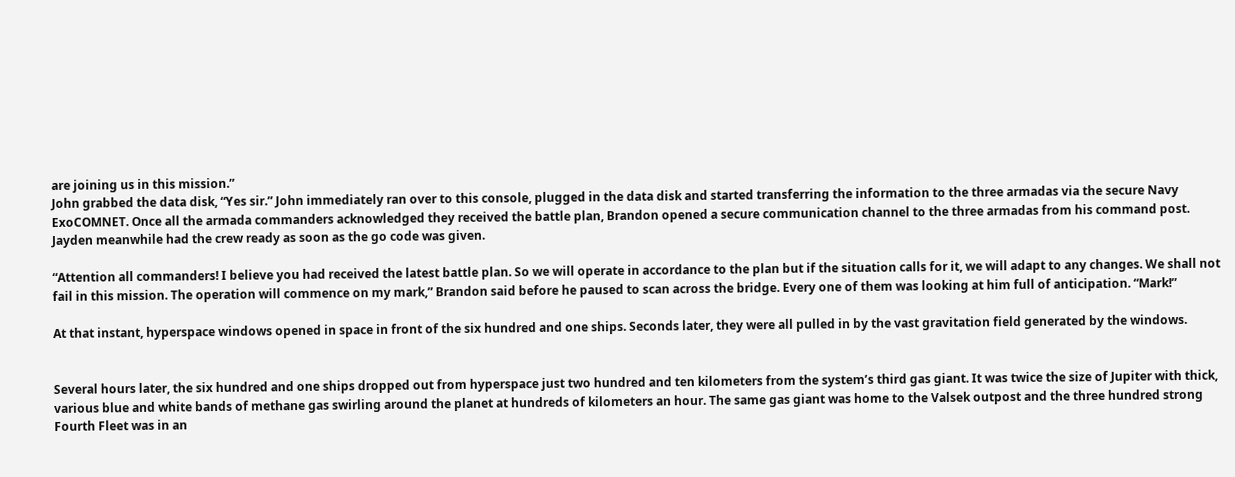are joining us in this mission.”
John grabbed the data disk, “Yes sir.” John immediately ran over to this console, plugged in the data disk and started transferring the information to the three armadas via the secure Navy ExoCOMNET. Once all the armada commanders acknowledged they received the battle plan, Brandon opened a secure communication channel to the three armadas from his command post. Jayden meanwhile had the crew ready as soon as the go code was given.

“Attention all commanders! I believe you had received the latest battle plan. So we will operate in accordance to the plan but if the situation calls for it, we will adapt to any changes. We shall not fail in this mission. The operation will commence on my mark,” Brandon said before he paused to scan across the bridge. Every one of them was looking at him full of anticipation. “Mark!”

At that instant, hyperspace windows opened in space in front of the six hundred and one ships. Seconds later, they were all pulled in by the vast gravitation field generated by the windows.


Several hours later, the six hundred and one ships dropped out from hyperspace just two hundred and ten kilometers from the system’s third gas giant. It was twice the size of Jupiter with thick, various blue and white bands of methane gas swirling around the planet at hundreds of kilometers an hour. The same gas giant was home to the Valsek outpost and the three hundred strong Fourth Fleet was in an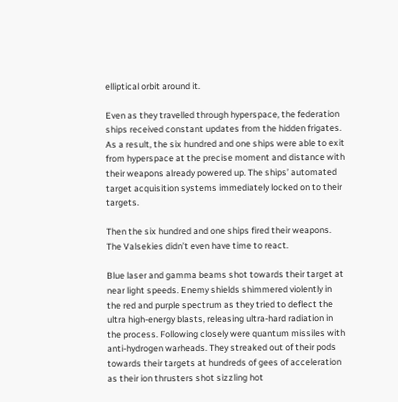elliptical orbit around it.

Even as they travelled through hyperspace, the federation ships received constant updates from the hidden frigates. As a result, the six hundred and one ships were able to exit from hyperspace at the precise moment and distance with their weapons already powered up. The ships’ automated target acquisition systems immediately locked on to their targets.

Then the six hundred and one ships fired their weapons. The Valsekies didn’t even have time to react.

Blue laser and gamma beams shot towards their target at near light speeds. Enemy shields shimmered violently in the red and purple spectrum as they tried to deflect the ultra high-energy blasts, releasing ultra-hard radiation in the process. Following closely were quantum missiles with anti-hydrogen warheads. They streaked out of their pods towards their targets at hundreds of gees of acceleration as their ion thrusters shot sizzling hot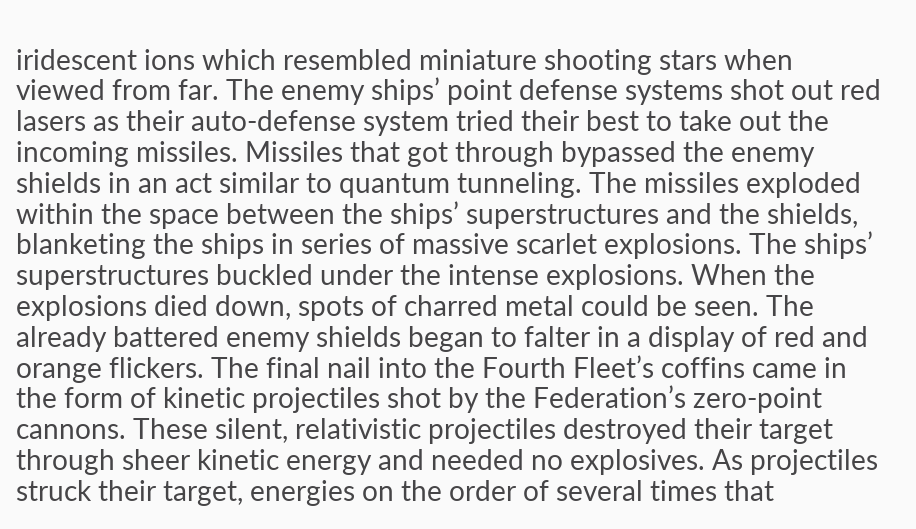iridescent ions which resembled miniature shooting stars when viewed from far. The enemy ships’ point defense systems shot out red lasers as their auto-defense system tried their best to take out the incoming missiles. Missiles that got through bypassed the enemy shields in an act similar to quantum tunneling. The missiles exploded within the space between the ships’ superstructures and the shields, blanketing the ships in series of massive scarlet explosions. The ships’ superstructures buckled under the intense explosions. When the explosions died down, spots of charred metal could be seen. The already battered enemy shields began to falter in a display of red and orange flickers. The final nail into the Fourth Fleet’s coffins came in the form of kinetic projectiles shot by the Federation’s zero-point cannons. These silent, relativistic projectiles destroyed their target through sheer kinetic energy and needed no explosives. As projectiles struck their target, energies on the order of several times that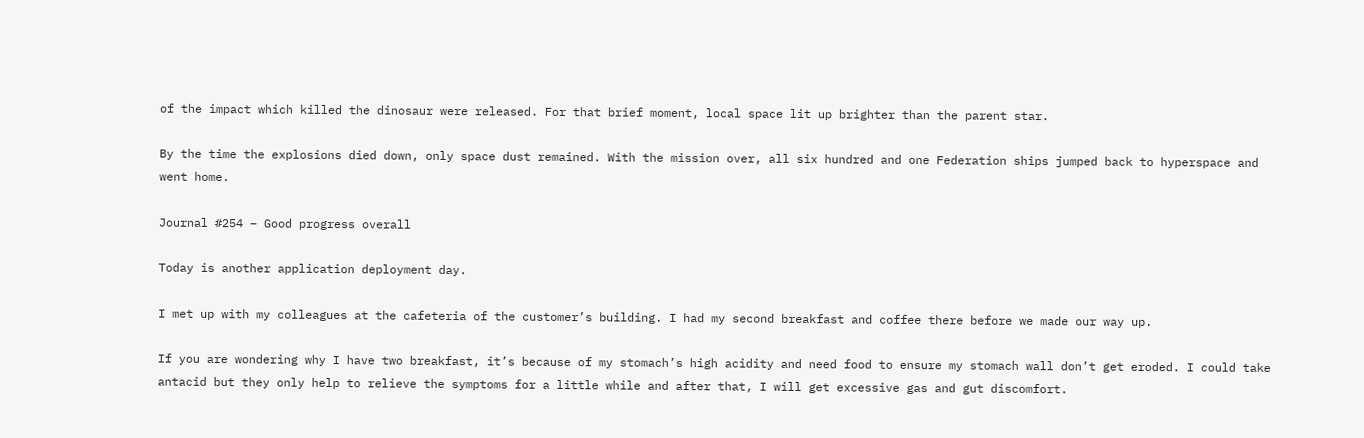of the impact which killed the dinosaur were released. For that brief moment, local space lit up brighter than the parent star.

By the time the explosions died down, only space dust remained. With the mission over, all six hundred and one Federation ships jumped back to hyperspace and went home.

Journal #254 – Good progress overall

Today is another application deployment day.

I met up with my colleagues at the cafeteria of the customer’s building. I had my second breakfast and coffee there before we made our way up.

If you are wondering why I have two breakfast, it’s because of my stomach’s high acidity and need food to ensure my stomach wall don’t get eroded. I could take antacid but they only help to relieve the symptoms for a little while and after that, I will get excessive gas and gut discomfort.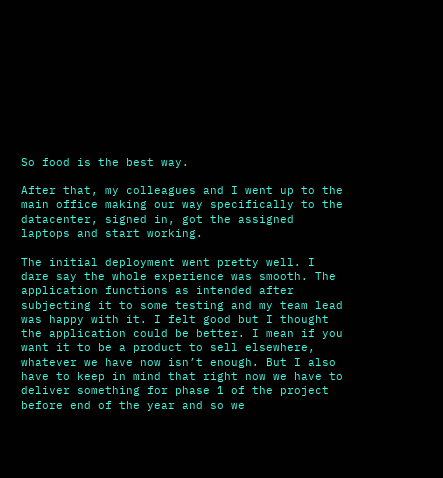So food is the best way.

After that, my colleagues and I went up to the main office making our way specifically to the datacenter, signed in, got the assigned laptops and start working.

The initial deployment went pretty well. I dare say the whole experience was smooth. The application functions as intended after subjecting it to some testing and my team lead was happy with it. I felt good but I thought the application could be better. I mean if you want it to be a product to sell elsewhere, whatever we have now isn’t enough. But I also have to keep in mind that right now we have to deliver something for phase 1 of the project before end of the year and so we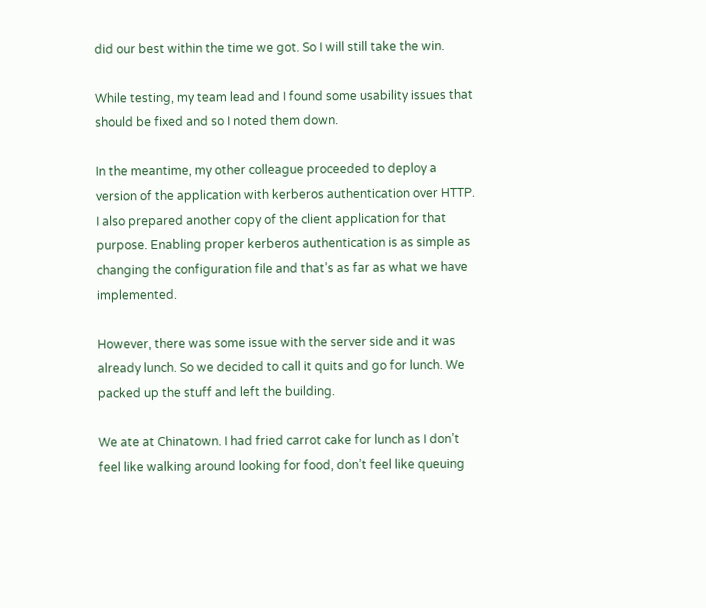did our best within the time we got. So I will still take the win.

While testing, my team lead and I found some usability issues that should be fixed and so I noted them down.

In the meantime, my other colleague proceeded to deploy a version of the application with kerberos authentication over HTTP. I also prepared another copy of the client application for that purpose. Enabling proper kerberos authentication is as simple as changing the configuration file and that’s as far as what we have implemented.

However, there was some issue with the server side and it was already lunch. So we decided to call it quits and go for lunch. We packed up the stuff and left the building.

We ate at Chinatown. I had fried carrot cake for lunch as I don’t feel like walking around looking for food, don’t feel like queuing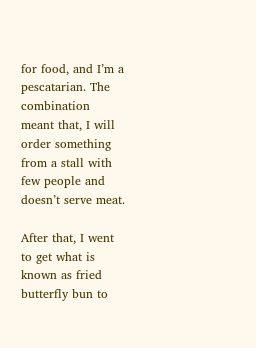for food, and I’m a pescatarian. The combination meant that, I will order something from a stall with few people and doesn’t serve meat.

After that, I went to get what is known as fried butterfly bun to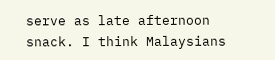serve as late afternoon snack. I think Malaysians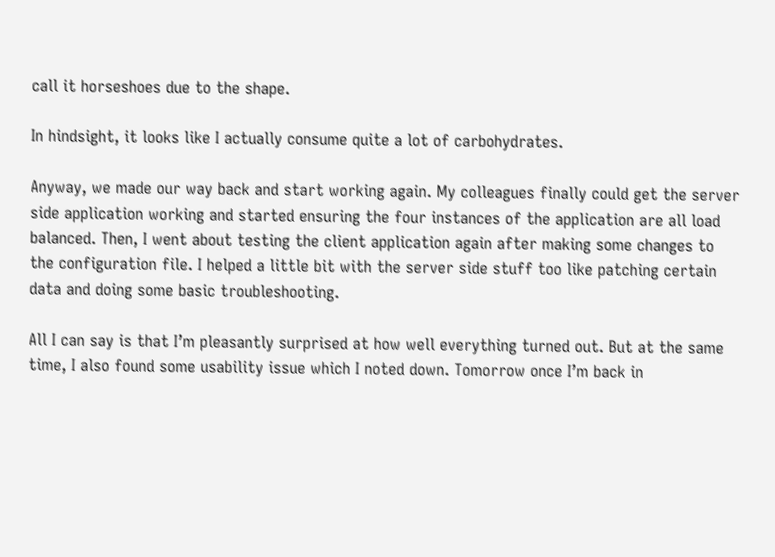call it horseshoes due to the shape.

In hindsight, it looks like I actually consume quite a lot of carbohydrates.

Anyway, we made our way back and start working again. My colleagues finally could get the server side application working and started ensuring the four instances of the application are all load balanced. Then, I went about testing the client application again after making some changes to the configuration file. I helped a little bit with the server side stuff too like patching certain data and doing some basic troubleshooting.

All I can say is that I’m pleasantly surprised at how well everything turned out. But at the same time, I also found some usability issue which I noted down. Tomorrow once I’m back in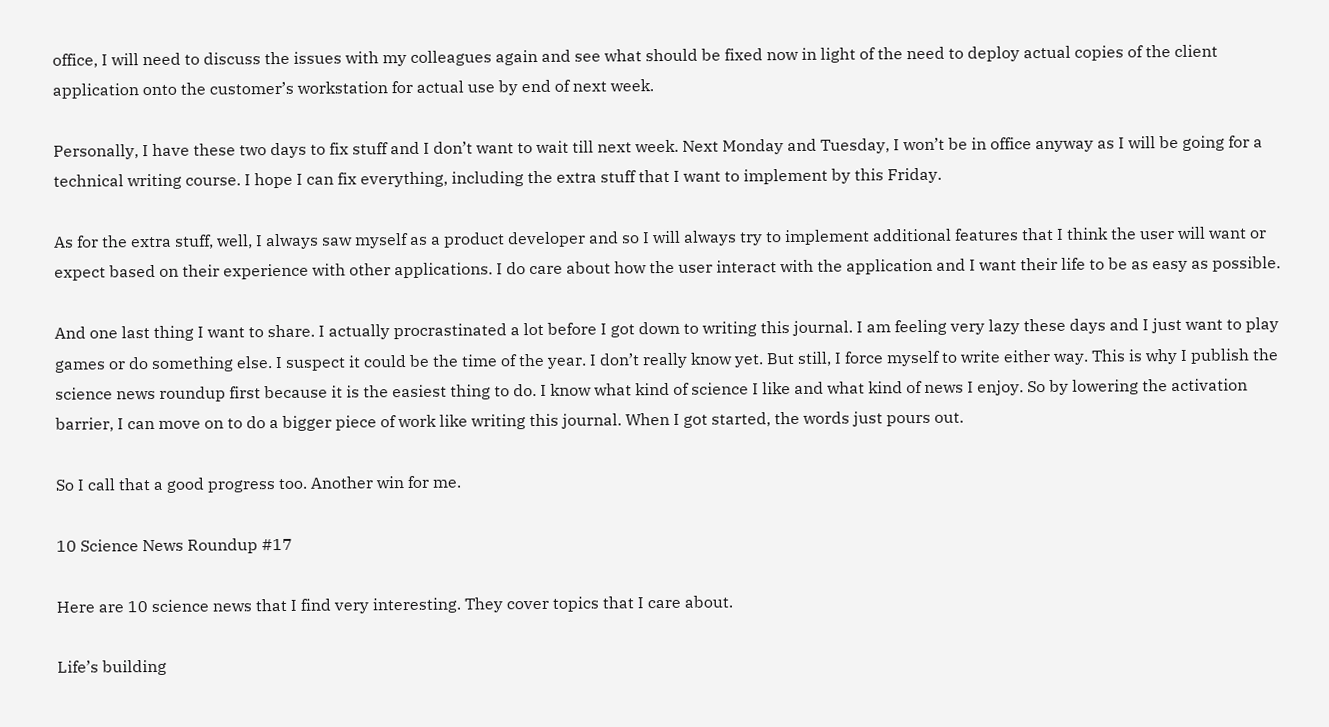office, I will need to discuss the issues with my colleagues again and see what should be fixed now in light of the need to deploy actual copies of the client application onto the customer’s workstation for actual use by end of next week.

Personally, I have these two days to fix stuff and I don’t want to wait till next week. Next Monday and Tuesday, I won’t be in office anyway as I will be going for a technical writing course. I hope I can fix everything, including the extra stuff that I want to implement by this Friday.

As for the extra stuff, well, I always saw myself as a product developer and so I will always try to implement additional features that I think the user will want or expect based on their experience with other applications. I do care about how the user interact with the application and I want their life to be as easy as possible.

And one last thing I want to share. I actually procrastinated a lot before I got down to writing this journal. I am feeling very lazy these days and I just want to play games or do something else. I suspect it could be the time of the year. I don’t really know yet. But still, I force myself to write either way. This is why I publish the science news roundup first because it is the easiest thing to do. I know what kind of science I like and what kind of news I enjoy. So by lowering the activation barrier, I can move on to do a bigger piece of work like writing this journal. When I got started, the words just pours out.

So I call that a good progress too. Another win for me.

10 Science News Roundup #17

Here are 10 science news that I find very interesting. They cover topics that I care about.

Life’s building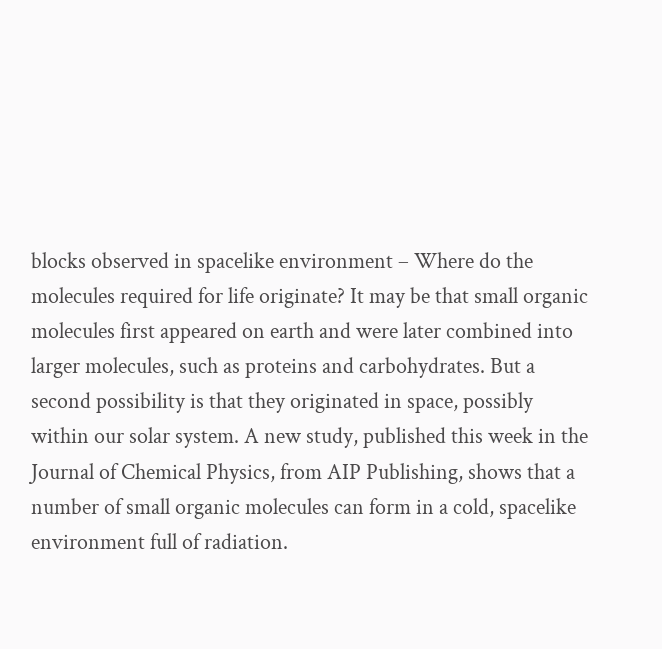blocks observed in spacelike environment – Where do the molecules required for life originate? It may be that small organic molecules first appeared on earth and were later combined into larger molecules, such as proteins and carbohydrates. But a second possibility is that they originated in space, possibly within our solar system. A new study, published this week in the Journal of Chemical Physics, from AIP Publishing, shows that a number of small organic molecules can form in a cold, spacelike environment full of radiation.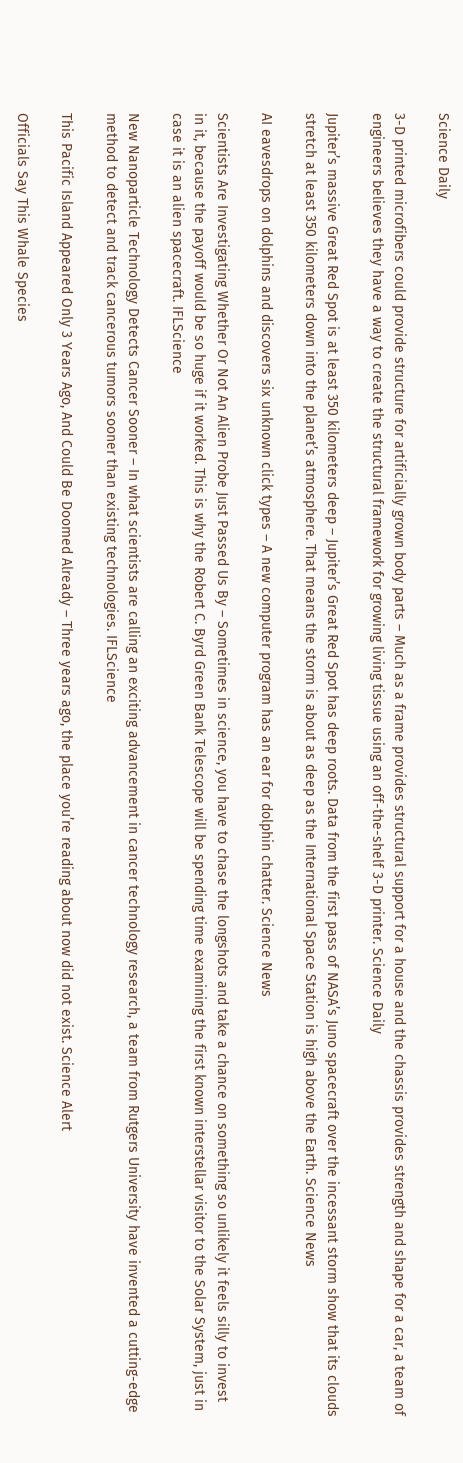Science Daily

3-D printed microfibers could provide structure for artificially grown body parts – Much as a frame provides structural support for a house and the chassis provides strength and shape for a car, a team of engineers believes they have a way to create the structural framework for growing living tissue using an off-the-shelf 3-D printer. Science Daily

Jupiter’s massive Great Red Spot is at least 350 kilometers deep – Jupiter’s Great Red Spot has deep roots. Data from the first pass of NASA’s Juno spacecraft over the incessant storm show that its clouds stretch at least 350 kilometers down into the planet’s atmosphere. That means the storm is about as deep as the International Space Station is high above the Earth. Science News

AI eavesdrops on dolphins and discovers six unknown click types – A new computer program has an ear for dolphin chatter. Science News

Scientists Are Investigating Whether Or Not An Alien Probe Just Passed Us By – Sometimes in science, you have to chase the longshots and take a chance on something so unlikely it feels silly to invest in it, because the payoff would be so huge if it worked. This is why the Robert C. Byrd Green Bank Telescope will be spending time examining the first known interstellar visitor to the Solar System, just in case it is an alien spacecraft. IFLScience

New Nanoparticle Technology Detects Cancer Sooner – In what scientists are calling an exciting advancement in cancer technology research, a team from Rutgers University have invented a cutting-edge method to detect and track cancerous tumors sooner than existing technologies. IFLScience

This Pacific Island Appeared Only 3 Years Ago, And Could Be Doomed Already – Three years ago, the place you’re reading about now did not exist. Science Alert

Officials Say This Whale Species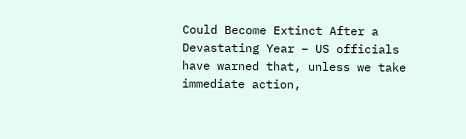Could Become Extinct After a Devastating Year – US officials have warned that, unless we take immediate action,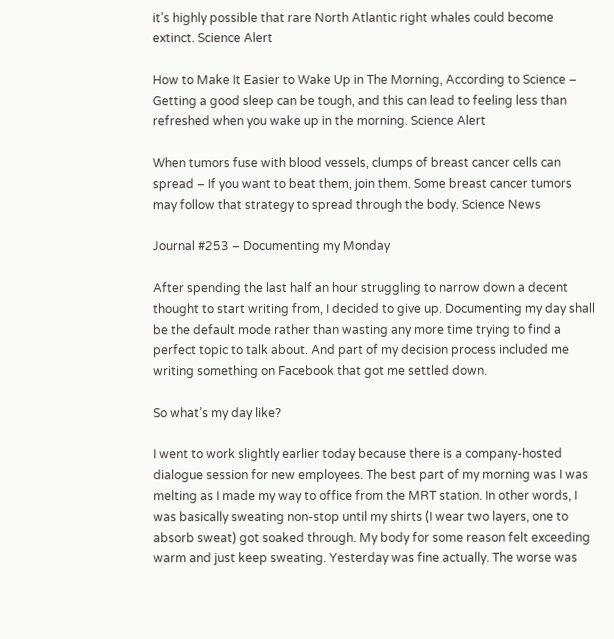it’s highly possible that rare North Atlantic right whales could become extinct. Science Alert

How to Make It Easier to Wake Up in The Morning, According to Science – Getting a good sleep can be tough, and this can lead to feeling less than refreshed when you wake up in the morning. Science Alert

When tumors fuse with blood vessels, clumps of breast cancer cells can spread – If you want to beat them, join them. Some breast cancer tumors may follow that strategy to spread through the body. Science News

Journal #253 – Documenting my Monday

After spending the last half an hour struggling to narrow down a decent thought to start writing from, I decided to give up. Documenting my day shall be the default mode rather than wasting any more time trying to find a perfect topic to talk about. And part of my decision process included me writing something on Facebook that got me settled down.

So what’s my day like?

I went to work slightly earlier today because there is a company-hosted dialogue session for new employees. The best part of my morning was I was melting as I made my way to office from the MRT station. In other words, I was basically sweating non-stop until my shirts (I wear two layers, one to absorb sweat) got soaked through. My body for some reason felt exceeding warm and just keep sweating. Yesterday was fine actually. The worse was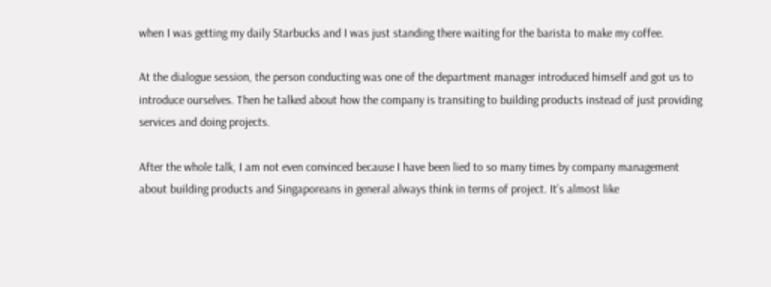when I was getting my daily Starbucks and I was just standing there waiting for the barista to make my coffee.

At the dialogue session, the person conducting was one of the department manager introduced himself and got us to introduce ourselves. Then he talked about how the company is transiting to building products instead of just providing services and doing projects.

After the whole talk, I am not even convinced because I have been lied to so many times by company management about building products and Singaporeans in general always think in terms of project. It’s almost like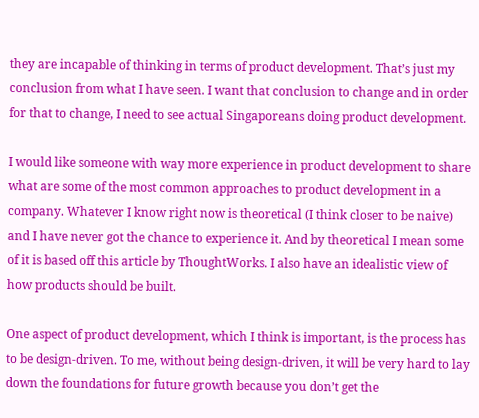they are incapable of thinking in terms of product development. That’s just my conclusion from what I have seen. I want that conclusion to change and in order for that to change, I need to see actual Singaporeans doing product development.

I would like someone with way more experience in product development to share what are some of the most common approaches to product development in a company. Whatever I know right now is theoretical (I think closer to be naive) and I have never got the chance to experience it. And by theoretical I mean some of it is based off this article by ThoughtWorks. I also have an idealistic view of how products should be built.

One aspect of product development, which I think is important, is the process has to be design-driven. To me, without being design-driven, it will be very hard to lay down the foundations for future growth because you don’t get the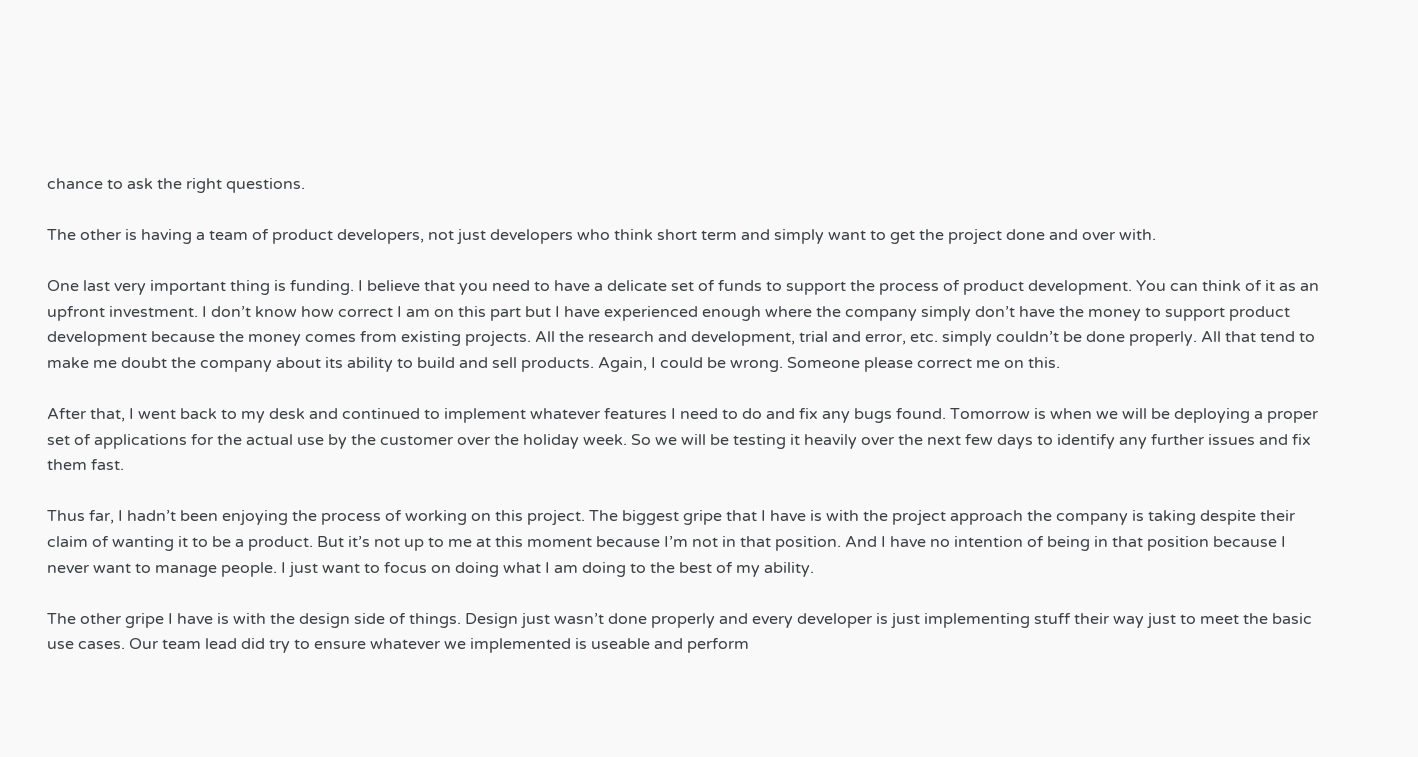chance to ask the right questions.

The other is having a team of product developers, not just developers who think short term and simply want to get the project done and over with.

One last very important thing is funding. I believe that you need to have a delicate set of funds to support the process of product development. You can think of it as an upfront investment. I don’t know how correct I am on this part but I have experienced enough where the company simply don’t have the money to support product development because the money comes from existing projects. All the research and development, trial and error, etc. simply couldn’t be done properly. All that tend to make me doubt the company about its ability to build and sell products. Again, I could be wrong. Someone please correct me on this.

After that, I went back to my desk and continued to implement whatever features I need to do and fix any bugs found. Tomorrow is when we will be deploying a proper set of applications for the actual use by the customer over the holiday week. So we will be testing it heavily over the next few days to identify any further issues and fix them fast.

Thus far, I hadn’t been enjoying the process of working on this project. The biggest gripe that I have is with the project approach the company is taking despite their claim of wanting it to be a product. But it’s not up to me at this moment because I’m not in that position. And I have no intention of being in that position because I never want to manage people. I just want to focus on doing what I am doing to the best of my ability.

The other gripe I have is with the design side of things. Design just wasn’t done properly and every developer is just implementing stuff their way just to meet the basic use cases. Our team lead did try to ensure whatever we implemented is useable and perform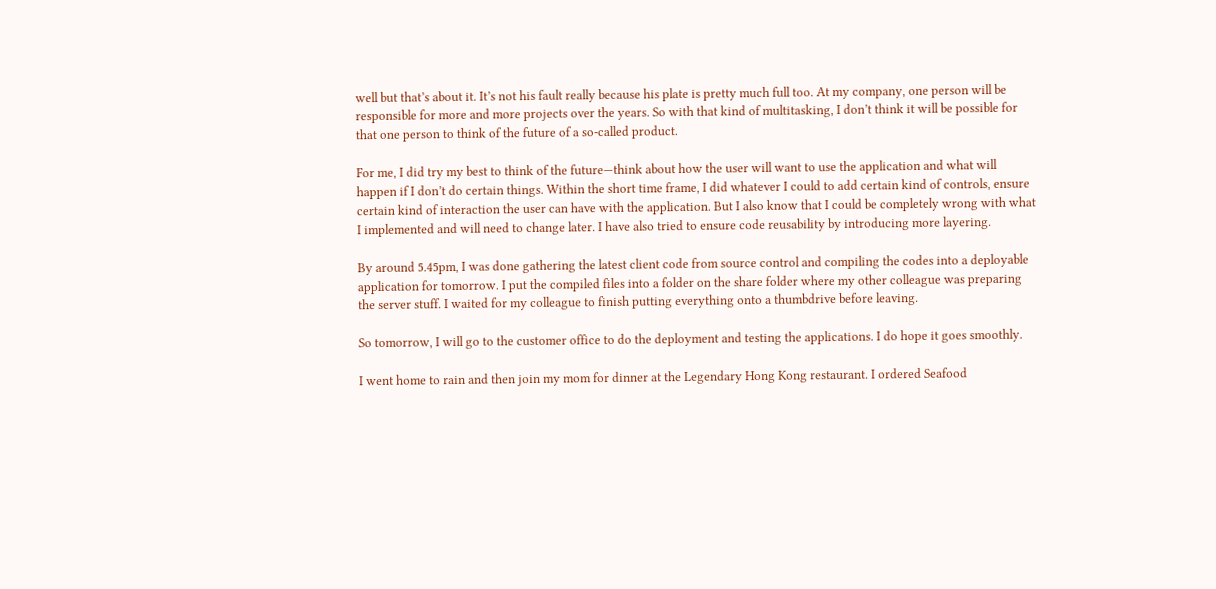well but that’s about it. It’s not his fault really because his plate is pretty much full too. At my company, one person will be responsible for more and more projects over the years. So with that kind of multitasking, I don’t think it will be possible for that one person to think of the future of a so-called product.

For me, I did try my best to think of the future—think about how the user will want to use the application and what will happen if I don’t do certain things. Within the short time frame, I did whatever I could to add certain kind of controls, ensure certain kind of interaction the user can have with the application. But I also know that I could be completely wrong with what I implemented and will need to change later. I have also tried to ensure code reusability by introducing more layering.

By around 5.45pm, I was done gathering the latest client code from source control and compiling the codes into a deployable application for tomorrow. I put the compiled files into a folder on the share folder where my other colleague was preparing the server stuff. I waited for my colleague to finish putting everything onto a thumbdrive before leaving.

So tomorrow, I will go to the customer office to do the deployment and testing the applications. I do hope it goes smoothly.

I went home to rain and then join my mom for dinner at the Legendary Hong Kong restaurant. I ordered Seafood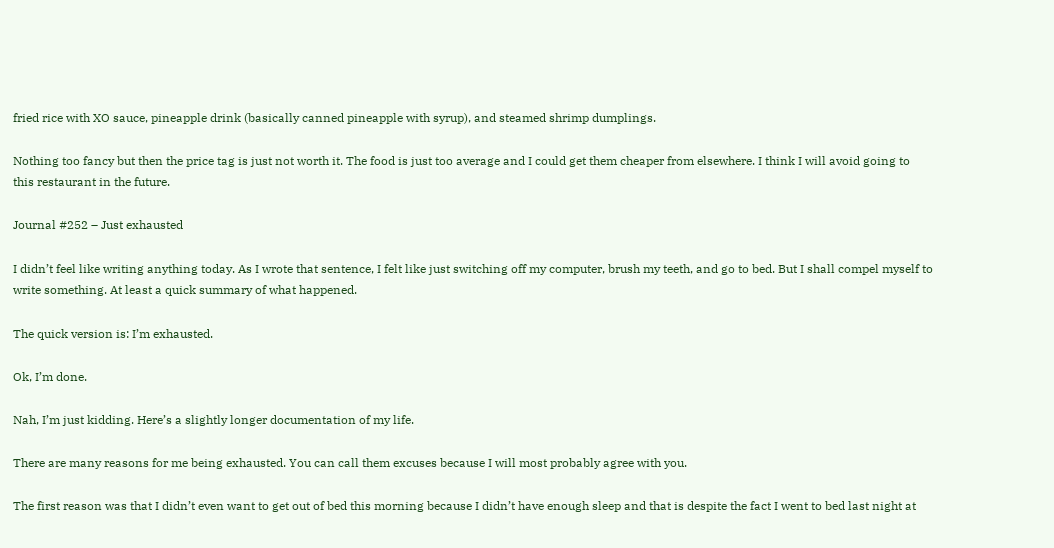fried rice with XO sauce, pineapple drink (basically canned pineapple with syrup), and steamed shrimp dumplings.

Nothing too fancy but then the price tag is just not worth it. The food is just too average and I could get them cheaper from elsewhere. I think I will avoid going to this restaurant in the future.

Journal #252 – Just exhausted

I didn’t feel like writing anything today. As I wrote that sentence, I felt like just switching off my computer, brush my teeth, and go to bed. But I shall compel myself to write something. At least a quick summary of what happened.

The quick version is: I’m exhausted.

Ok, I’m done.

Nah, I’m just kidding. Here’s a slightly longer documentation of my life.

There are many reasons for me being exhausted. You can call them excuses because I will most probably agree with you.

The first reason was that I didn’t even want to get out of bed this morning because I didn’t have enough sleep and that is despite the fact I went to bed last night at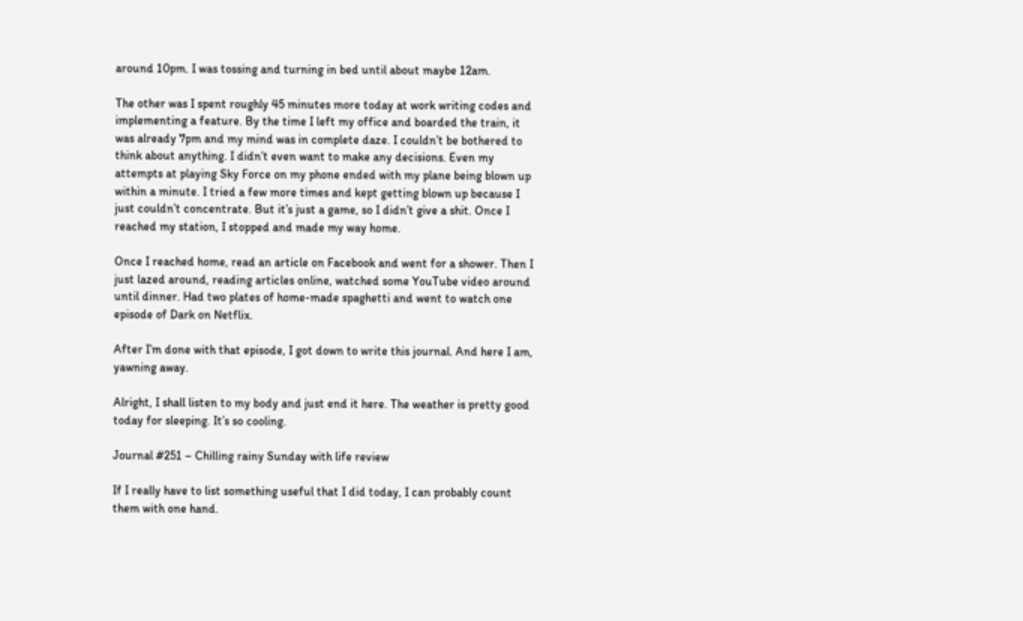around 10pm. I was tossing and turning in bed until about maybe 12am.

The other was I spent roughly 45 minutes more today at work writing codes and implementing a feature. By the time I left my office and boarded the train, it was already 7pm and my mind was in complete daze. I couldn’t be bothered to think about anything. I didn’t even want to make any decisions. Even my attempts at playing Sky Force on my phone ended with my plane being blown up within a minute. I tried a few more times and kept getting blown up because I just couldn’t concentrate. But it’s just a game, so I didn’t give a shit. Once I reached my station, I stopped and made my way home.

Once I reached home, read an article on Facebook and went for a shower. Then I just lazed around, reading articles online, watched some YouTube video around until dinner. Had two plates of home-made spaghetti and went to watch one episode of Dark on Netflix.

After I’m done with that episode, I got down to write this journal. And here I am, yawning away.

Alright, I shall listen to my body and just end it here. The weather is pretty good today for sleeping. It’s so cooling.

Journal #251 – Chilling rainy Sunday with life review

If I really have to list something useful that I did today, I can probably count them with one hand.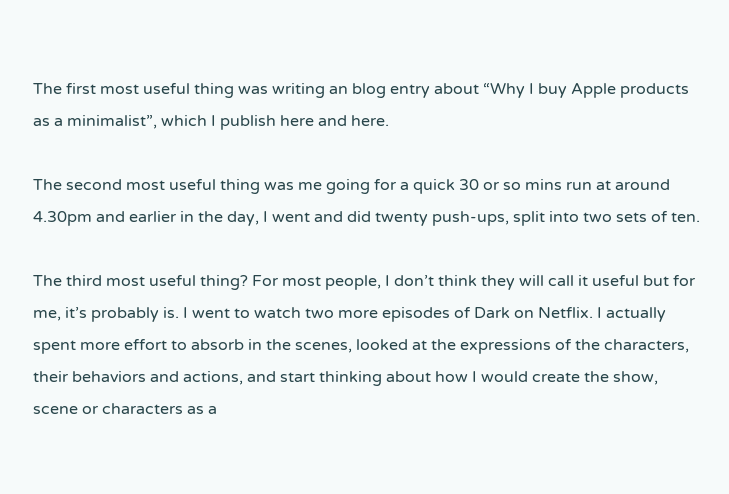The first most useful thing was writing an blog entry about “Why I buy Apple products as a minimalist”, which I publish here and here.

The second most useful thing was me going for a quick 30 or so mins run at around 4.30pm and earlier in the day, I went and did twenty push-ups, split into two sets of ten.

The third most useful thing? For most people, I don’t think they will call it useful but for me, it’s probably is. I went to watch two more episodes of Dark on Netflix. I actually spent more effort to absorb in the scenes, looked at the expressions of the characters, their behaviors and actions, and start thinking about how I would create the show, scene or characters as a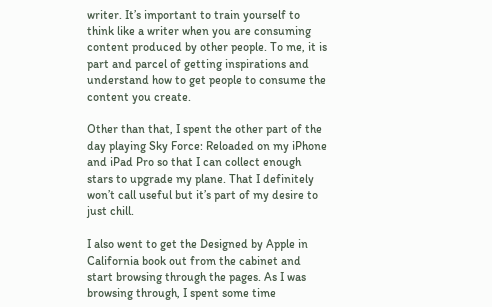writer. It’s important to train yourself to think like a writer when you are consuming content produced by other people. To me, it is part and parcel of getting inspirations and understand how to get people to consume the content you create.

Other than that, I spent the other part of the day playing Sky Force: Reloaded on my iPhone and iPad Pro so that I can collect enough stars to upgrade my plane. That I definitely won’t call useful but it’s part of my desire to just chill.

I also went to get the Designed by Apple in California book out from the cabinet and start browsing through the pages. As I was browsing through, I spent some time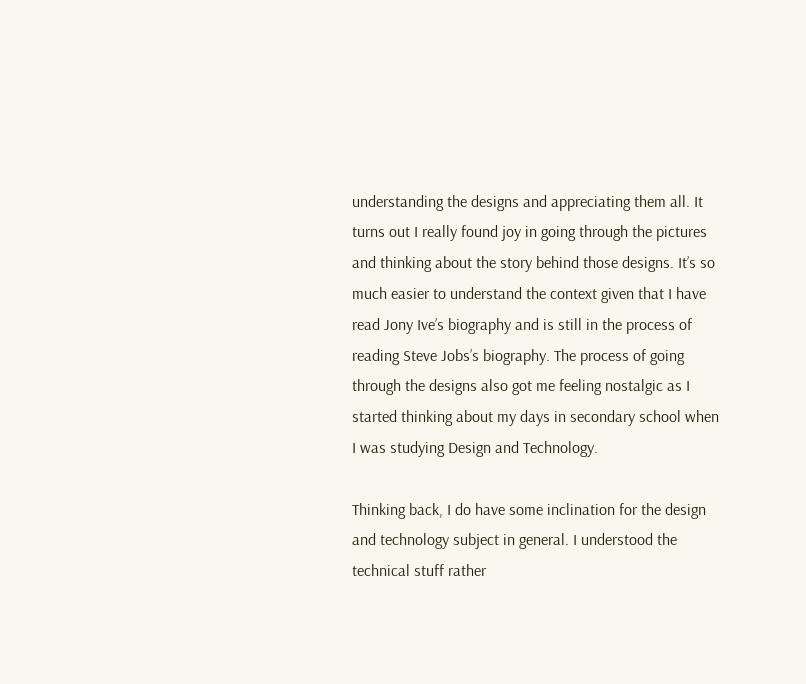understanding the designs and appreciating them all. It turns out I really found joy in going through the pictures and thinking about the story behind those designs. It’s so much easier to understand the context given that I have read Jony Ive’s biography and is still in the process of reading Steve Jobs’s biography. The process of going through the designs also got me feeling nostalgic as I started thinking about my days in secondary school when I was studying Design and Technology.

Thinking back, I do have some inclination for the design and technology subject in general. I understood the technical stuff rather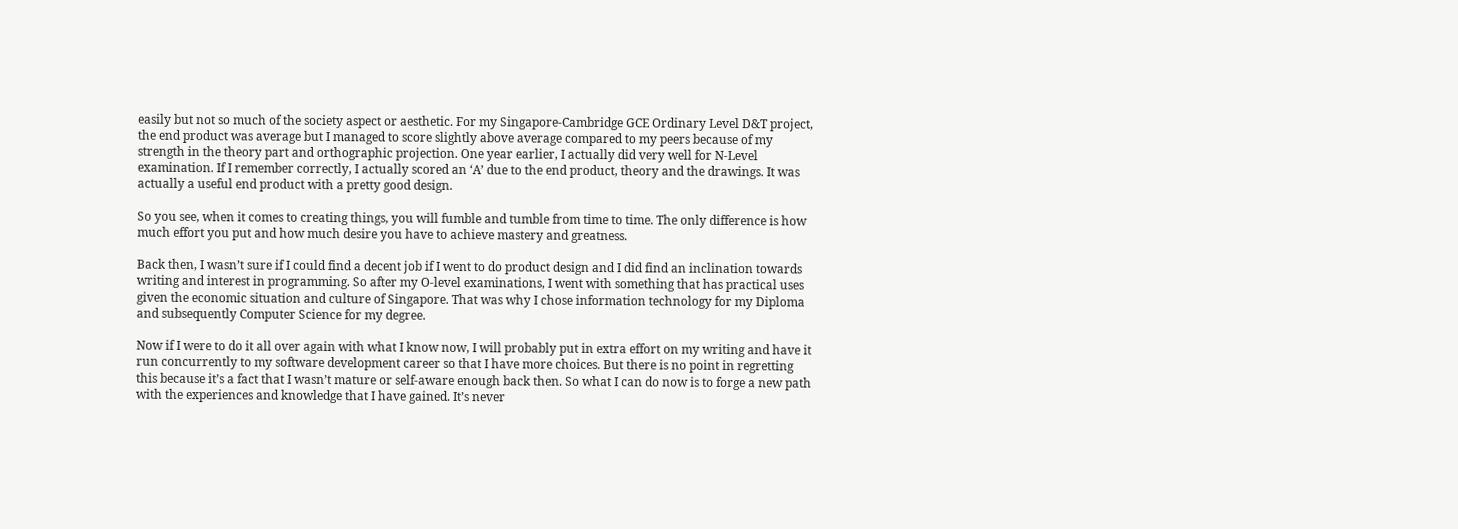easily but not so much of the society aspect or aesthetic. For my Singapore-Cambridge GCE Ordinary Level D&T project, the end product was average but I managed to score slightly above average compared to my peers because of my strength in the theory part and orthographic projection. One year earlier, I actually did very well for N-Level examination. If I remember correctly, I actually scored an ‘A’ due to the end product, theory and the drawings. It was actually a useful end product with a pretty good design.

So you see, when it comes to creating things, you will fumble and tumble from time to time. The only difference is how much effort you put and how much desire you have to achieve mastery and greatness.

Back then, I wasn’t sure if I could find a decent job if I went to do product design and I did find an inclination towards writing and interest in programming. So after my O-level examinations, I went with something that has practical uses given the economic situation and culture of Singapore. That was why I chose information technology for my Diploma and subsequently Computer Science for my degree.

Now if I were to do it all over again with what I know now, I will probably put in extra effort on my writing and have it run concurrently to my software development career so that I have more choices. But there is no point in regretting this because it’s a fact that I wasn’t mature or self-aware enough back then. So what I can do now is to forge a new path with the experiences and knowledge that I have gained. It’s never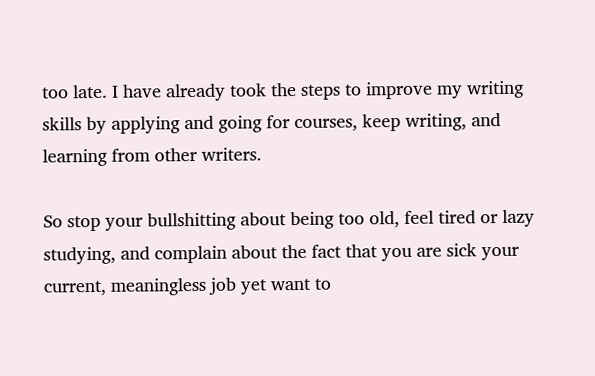too late. I have already took the steps to improve my writing skills by applying and going for courses, keep writing, and learning from other writers.

So stop your bullshitting about being too old, feel tired or lazy studying, and complain about the fact that you are sick your current, meaningless job yet want to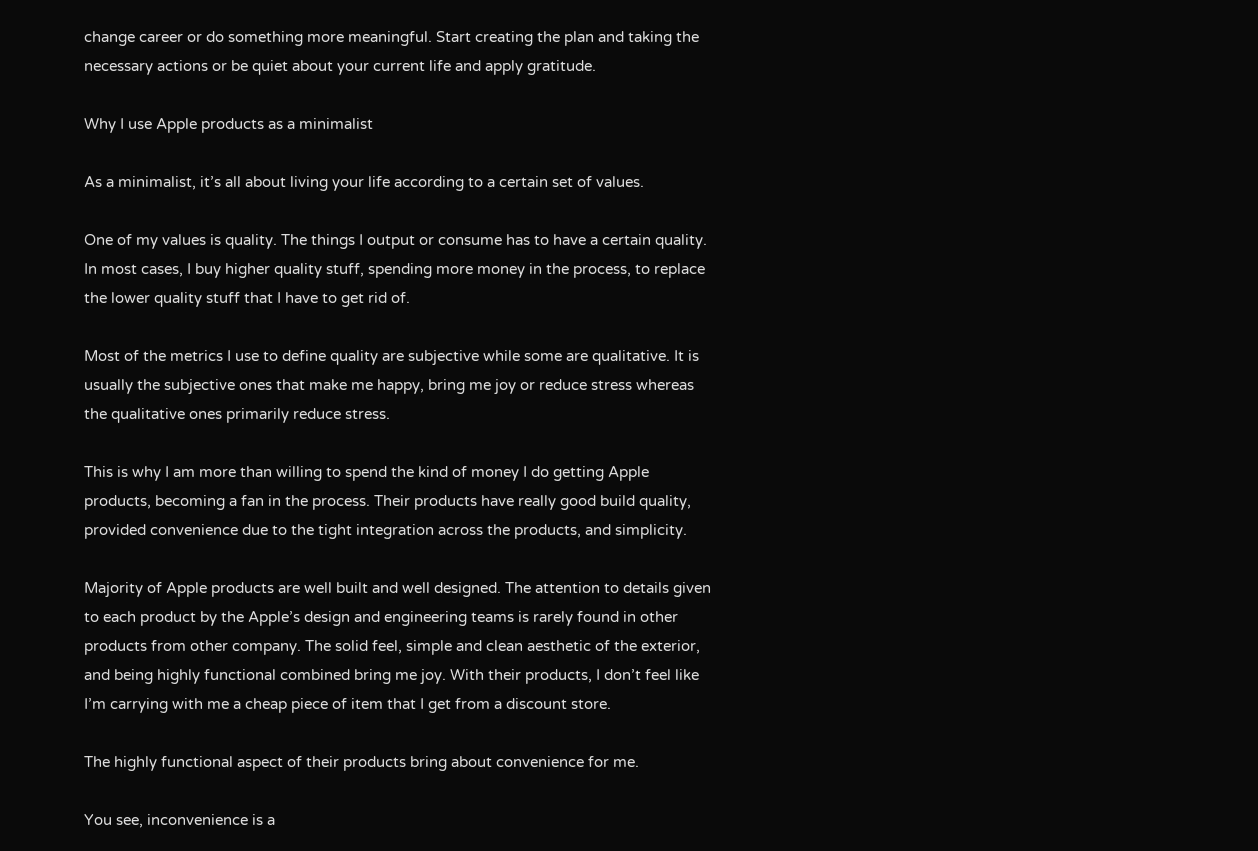change career or do something more meaningful. Start creating the plan and taking the necessary actions or be quiet about your current life and apply gratitude.

Why I use Apple products as a minimalist

As a minimalist, it’s all about living your life according to a certain set of values.

One of my values is quality. The things I output or consume has to have a certain quality. In most cases, I buy higher quality stuff, spending more money in the process, to replace the lower quality stuff that I have to get rid of.

Most of the metrics I use to define quality are subjective while some are qualitative. It is usually the subjective ones that make me happy, bring me joy or reduce stress whereas the qualitative ones primarily reduce stress.

This is why I am more than willing to spend the kind of money I do getting Apple products, becoming a fan in the process. Their products have really good build quality, provided convenience due to the tight integration across the products, and simplicity.

Majority of Apple products are well built and well designed. The attention to details given to each product by the Apple’s design and engineering teams is rarely found in other products from other company. The solid feel, simple and clean aesthetic of the exterior, and being highly functional combined bring me joy. With their products, I don’t feel like I’m carrying with me a cheap piece of item that I get from a discount store.

The highly functional aspect of their products bring about convenience for me.

You see, inconvenience is a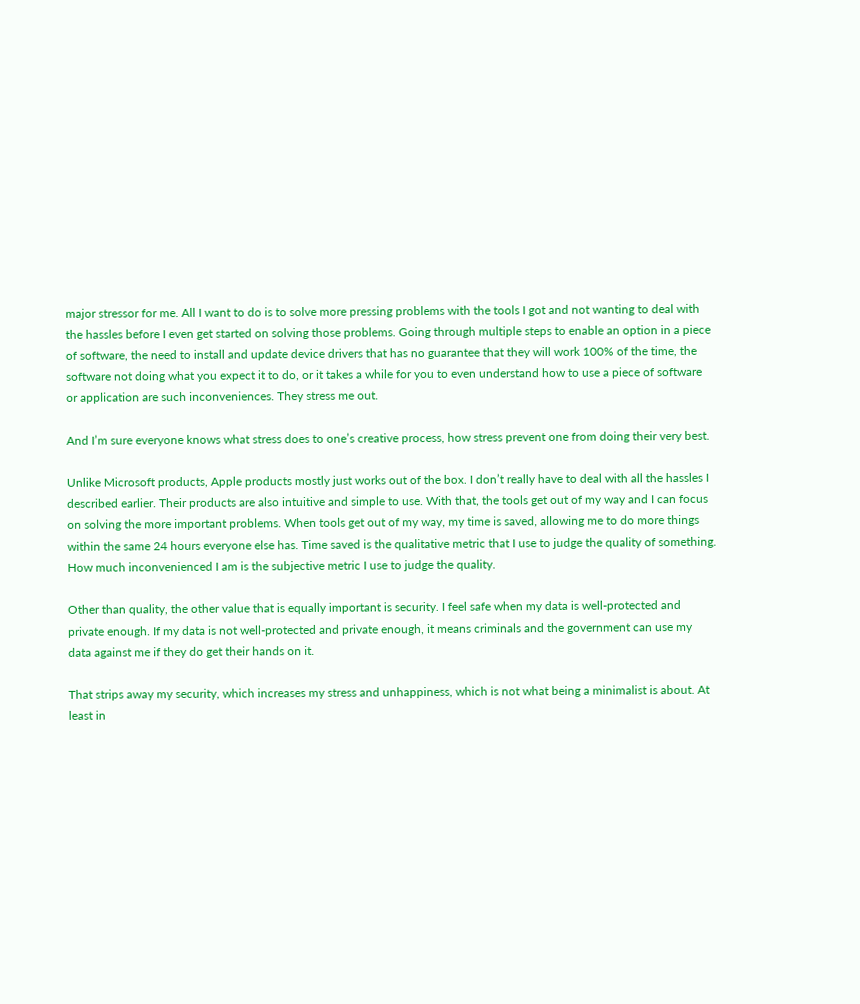major stressor for me. All I want to do is to solve more pressing problems with the tools I got and not wanting to deal with the hassles before I even get started on solving those problems. Going through multiple steps to enable an option in a piece of software, the need to install and update device drivers that has no guarantee that they will work 100% of the time, the software not doing what you expect it to do, or it takes a while for you to even understand how to use a piece of software or application are such inconveniences. They stress me out.

And I’m sure everyone knows what stress does to one’s creative process, how stress prevent one from doing their very best.

Unlike Microsoft products, Apple products mostly just works out of the box. I don’t really have to deal with all the hassles I described earlier. Their products are also intuitive and simple to use. With that, the tools get out of my way and I can focus on solving the more important problems. When tools get out of my way, my time is saved, allowing me to do more things within the same 24 hours everyone else has. Time saved is the qualitative metric that I use to judge the quality of something. How much inconvenienced I am is the subjective metric I use to judge the quality.

Other than quality, the other value that is equally important is security. I feel safe when my data is well-protected and private enough. If my data is not well-protected and private enough, it means criminals and the government can use my data against me if they do get their hands on it.

That strips away my security, which increases my stress and unhappiness, which is not what being a minimalist is about. At least in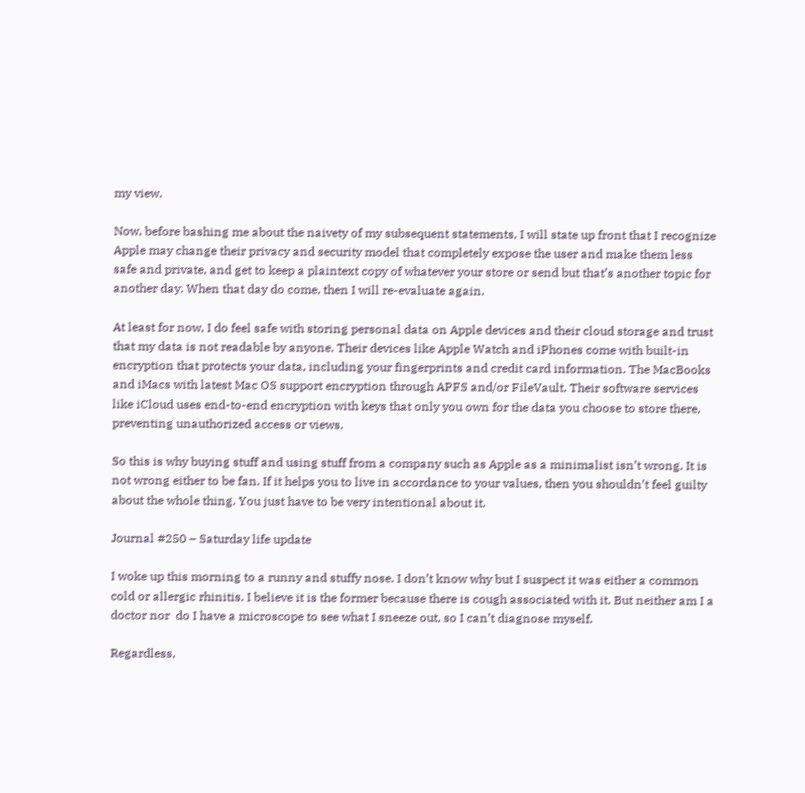my view.

Now, before bashing me about the naivety of my subsequent statements, I will state up front that I recognize Apple may change their privacy and security model that completely expose the user and make them less safe and private, and get to keep a plaintext copy of whatever your store or send but that’s another topic for another day. When that day do come, then I will re-evaluate again.

At least for now, I do feel safe with storing personal data on Apple devices and their cloud storage and trust that my data is not readable by anyone. Their devices like Apple Watch and iPhones come with built-in encryption that protects your data, including your fingerprints and credit card information. The MacBooks and iMacs with latest Mac OS support encryption through APFS and/or FileVault. Their software services like iCloud uses end-to-end encryption with keys that only you own for the data you choose to store there, preventing unauthorized access or views.

So this is why buying stuff and using stuff from a company such as Apple as a minimalist isn’t wrong. It is not wrong either to be fan. If it helps you to live in accordance to your values, then you shouldn’t feel guilty about the whole thing. You just have to be very intentional about it.

Journal #250 – Saturday life update

I woke up this morning to a runny and stuffy nose. I don’t know why but I suspect it was either a common cold or allergic rhinitis. I believe it is the former because there is cough associated with it. But neither am I a doctor nor  do I have a microscope to see what I sneeze out, so I can’t diagnose myself.

Regardless,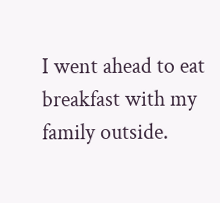I went ahead to eat breakfast with my family outside.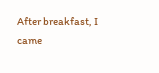After breakfast, I came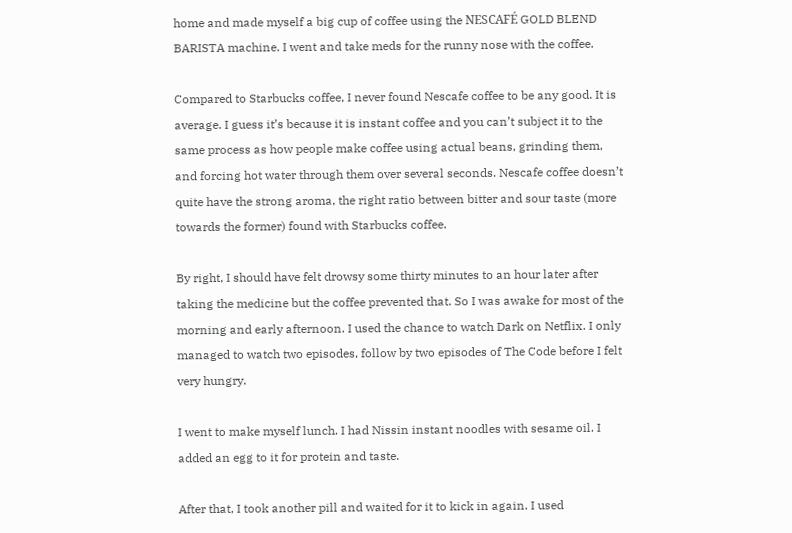home and made myself a big cup of coffee using the NESCAFÉ GOLD BLEND BARISTA machine. I went and take meds for the runny nose with the coffee.

Compared to Starbucks coffee, I never found Nescafe coffee to be any good. It is average. I guess it’s because it is instant coffee and you can’t subject it to the same process as how people make coffee using actual beans, grinding them, and forcing hot water through them over several seconds. Nescafe coffee doesn’t quite have the strong aroma, the right ratio between bitter and sour taste (more towards the former) found with Starbucks coffee.

By right, I should have felt drowsy some thirty minutes to an hour later after taking the medicine but the coffee prevented that. So I was awake for most of the morning and early afternoon. I used the chance to watch Dark on Netflix. I only managed to watch two episodes, follow by two episodes of The Code before I felt very hungry.

I went to make myself lunch. I had Nissin instant noodles with sesame oil. I added an egg to it for protein and taste.

After that, I took another pill and waited for it to kick in again. I used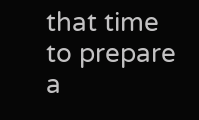that time to prepare a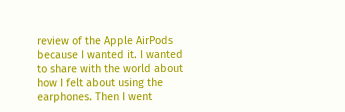review of the Apple AirPods because I wanted it. I wanted to share with the world about how I felt about using the earphones. Then I went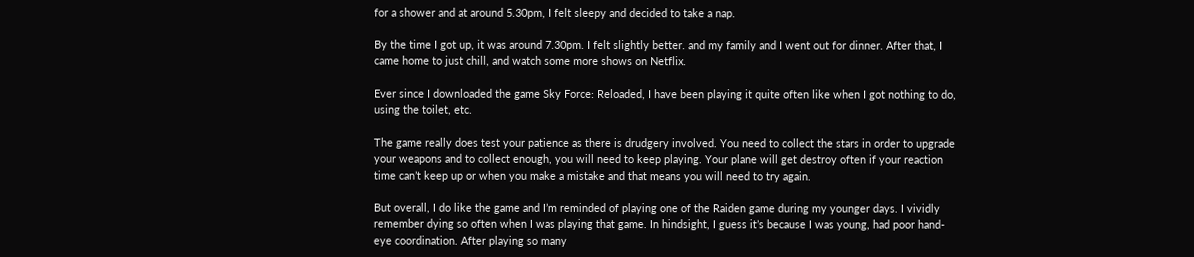for a shower and at around 5.30pm, I felt sleepy and decided to take a nap.

By the time I got up, it was around 7.30pm. I felt slightly better. and my family and I went out for dinner. After that, I came home to just chill, and watch some more shows on Netflix.

Ever since I downloaded the game Sky Force: Reloaded, I have been playing it quite often like when I got nothing to do, using the toilet, etc.

The game really does test your patience as there is drudgery involved. You need to collect the stars in order to upgrade your weapons and to collect enough, you will need to keep playing. Your plane will get destroy often if your reaction time can’t keep up or when you make a mistake and that means you will need to try again.

But overall, I do like the game and I’m reminded of playing one of the Raiden game during my younger days. I vividly remember dying so often when I was playing that game. In hindsight, I guess it’s because I was young, had poor hand-eye coordination. After playing so many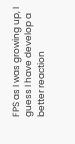FPS as I was growing up, I guess I have develop a better reaction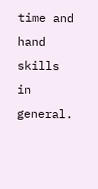time and hand skills in general.